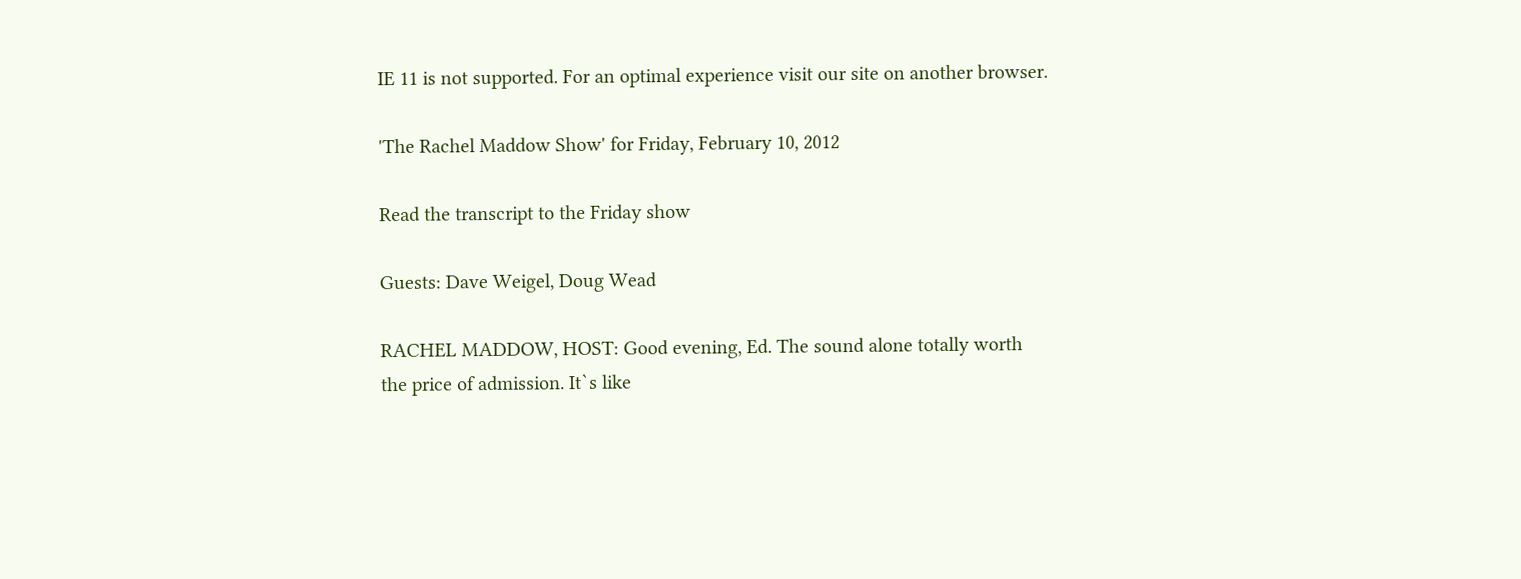IE 11 is not supported. For an optimal experience visit our site on another browser.

'The Rachel Maddow Show' for Friday, February 10, 2012

Read the transcript to the Friday show

Guests: Dave Weigel, Doug Wead

RACHEL MADDOW, HOST: Good evening, Ed. The sound alone totally worth
the price of admission. It`s like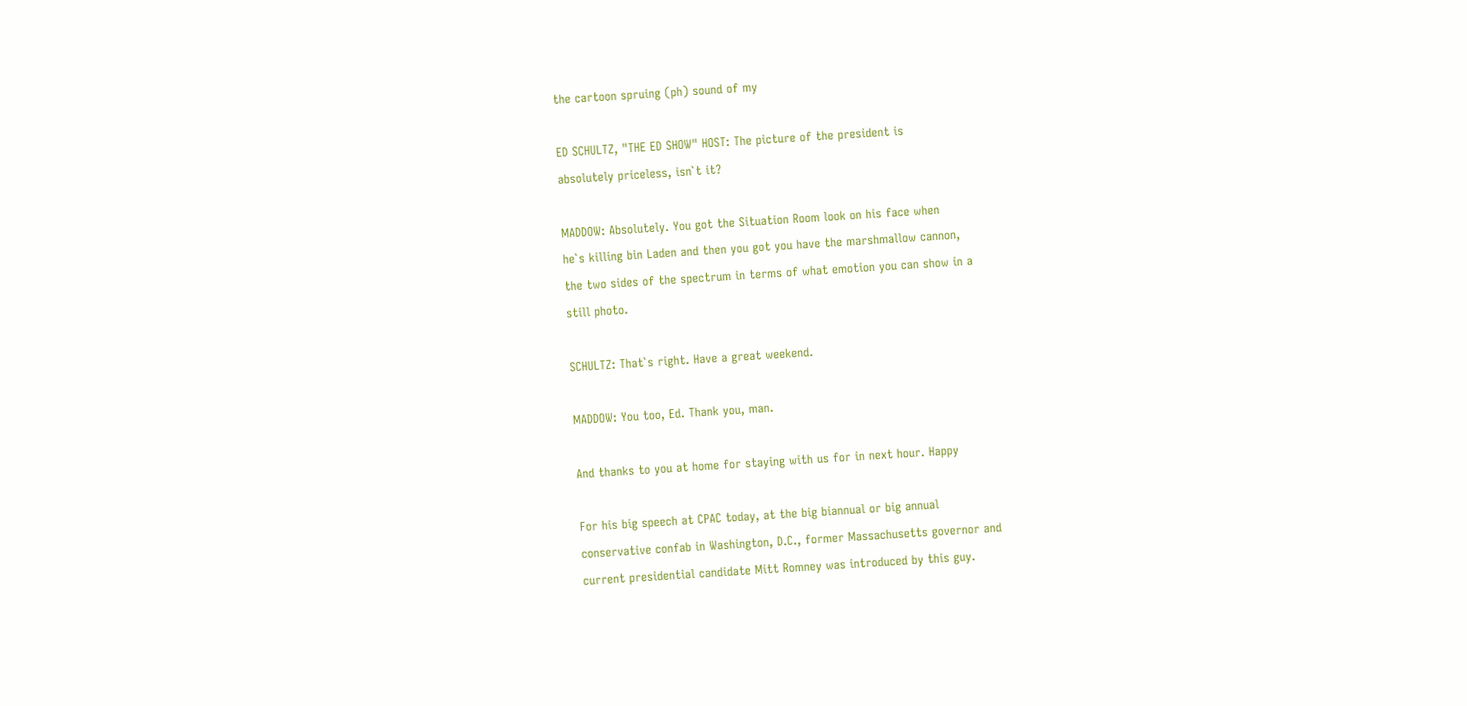the cartoon spruing (ph) sound of my

ED SCHULTZ, "THE ED SHOW" HOST: The picture of the president is
absolutely priceless, isn`t it?

MADDOW: Absolutely. You got the Situation Room look on his face when
he`s killing bin Laden and then you got you have the marshmallow cannon,
the two sides of the spectrum in terms of what emotion you can show in a
still photo.

SCHULTZ: That`s right. Have a great weekend.

MADDOW: You too, Ed. Thank you, man.

And thanks to you at home for staying with us for in next hour. Happy

For his big speech at CPAC today, at the big biannual or big annual
conservative confab in Washington, D.C., former Massachusetts governor and
current presidential candidate Mitt Romney was introduced by this guy.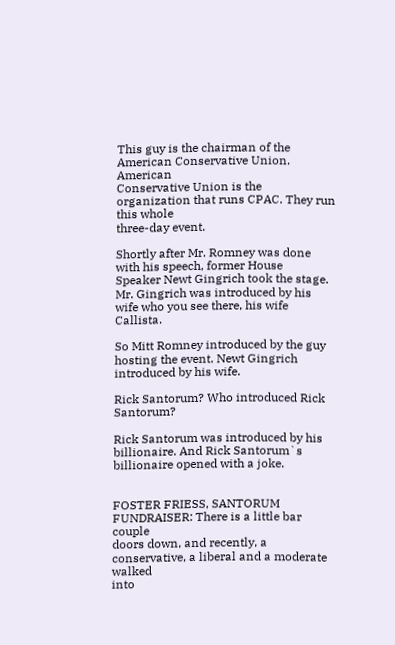This guy is the chairman of the American Conservative Union. American
Conservative Union is the organization that runs CPAC. They run this whole
three-day event.

Shortly after Mr. Romney was done with his speech, former House
Speaker Newt Gingrich took the stage. Mr. Gingrich was introduced by his
wife who you see there, his wife Callista.

So Mitt Romney introduced by the guy hosting the event. Newt Gingrich
introduced by his wife.

Rick Santorum? Who introduced Rick Santorum?

Rick Santorum was introduced by his billionaire. And Rick Santorum`s
billionaire opened with a joke.


FOSTER FRIESS, SANTORUM FUNDRAISER: There is a little bar couple
doors down, and recently, a conservative, a liberal and a moderate walked
into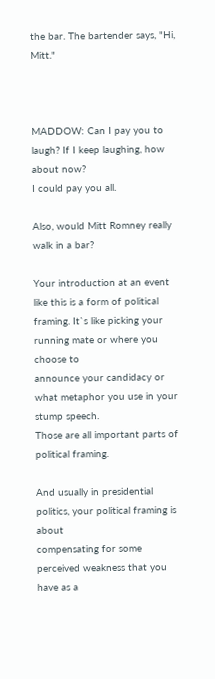the bar. The bartender says, "Hi, Mitt."



MADDOW: Can I pay you to laugh? If I keep laughing, how about now?
I could pay you all.

Also, would Mitt Romney really walk in a bar?

Your introduction at an event like this is a form of political
framing. It`s like picking your running mate or where you choose to
announce your candidacy or what metaphor you use in your stump speech.
Those are all important parts of political framing.

And usually in presidential politics, your political framing is about
compensating for some perceived weakness that you have as a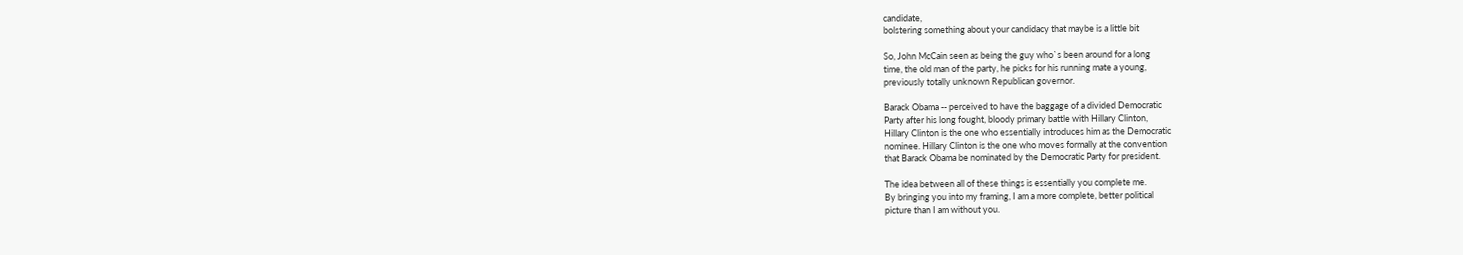candidate,
bolstering something about your candidacy that maybe is a little bit

So, John McCain seen as being the guy who`s been around for a long
time, the old man of the party, he picks for his running mate a young,
previously totally unknown Republican governor.

Barack Obama -- perceived to have the baggage of a divided Democratic
Party after his long fought, bloody primary battle with Hillary Clinton,
Hillary Clinton is the one who essentially introduces him as the Democratic
nominee. Hillary Clinton is the one who moves formally at the convention
that Barack Obama be nominated by the Democratic Party for president.

The idea between all of these things is essentially you complete me.
By bringing you into my framing, I am a more complete, better political
picture than I am without you.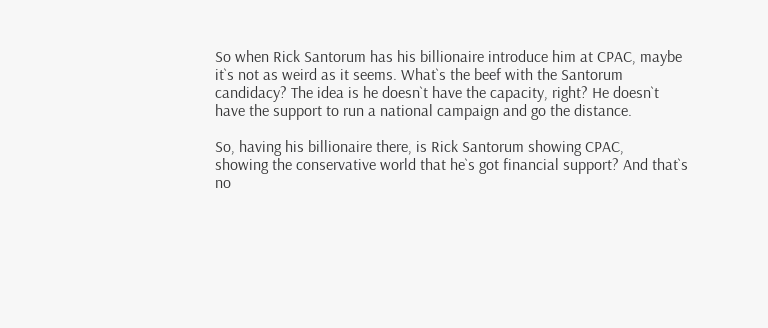So when Rick Santorum has his billionaire introduce him at CPAC, maybe
it`s not as weird as it seems. What`s the beef with the Santorum
candidacy? The idea is he doesn`t have the capacity, right? He doesn`t
have the support to run a national campaign and go the distance.

So, having his billionaire there, is Rick Santorum showing CPAC,
showing the conservative world that he`s got financial support? And that`s
no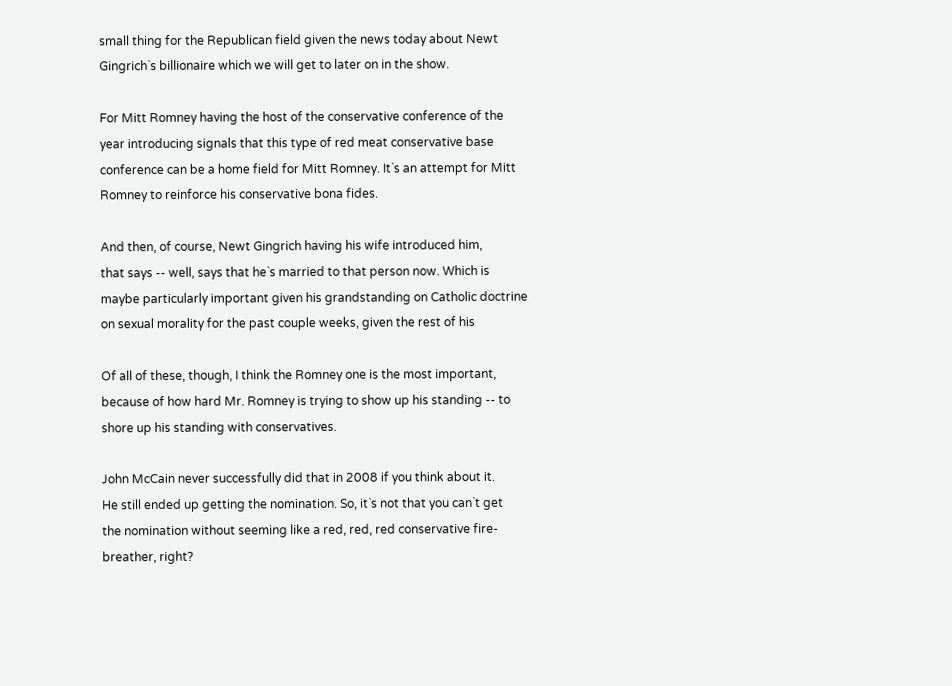small thing for the Republican field given the news today about Newt
Gingrich`s billionaire which we will get to later on in the show.

For Mitt Romney having the host of the conservative conference of the
year introducing signals that this type of red meat conservative base
conference can be a home field for Mitt Romney. It`s an attempt for Mitt
Romney to reinforce his conservative bona fides.

And then, of course, Newt Gingrich having his wife introduced him,
that says -- well, says that he`s married to that person now. Which is
maybe particularly important given his grandstanding on Catholic doctrine
on sexual morality for the past couple weeks, given the rest of his

Of all of these, though, I think the Romney one is the most important,
because of how hard Mr. Romney is trying to show up his standing -- to
shore up his standing with conservatives.

John McCain never successfully did that in 2008 if you think about it.
He still ended up getting the nomination. So, it`s not that you can`t get
the nomination without seeming like a red, red, red conservative fire-
breather, right?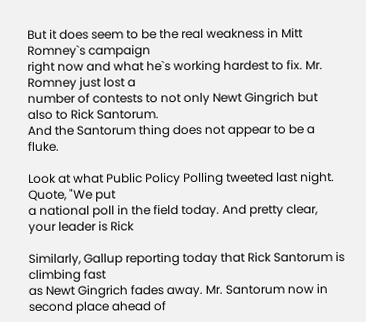But it does seem to be the real weakness in Mitt Romney`s campaign
right now and what he`s working hardest to fix. Mr. Romney just lost a
number of contests to not only Newt Gingrich but also to Rick Santorum.
And the Santorum thing does not appear to be a fluke.

Look at what Public Policy Polling tweeted last night. Quote, "We put
a national poll in the field today. And pretty clear, your leader is Rick

Similarly, Gallup reporting today that Rick Santorum is climbing fast
as Newt Gingrich fades away. Mr. Santorum now in second place ahead of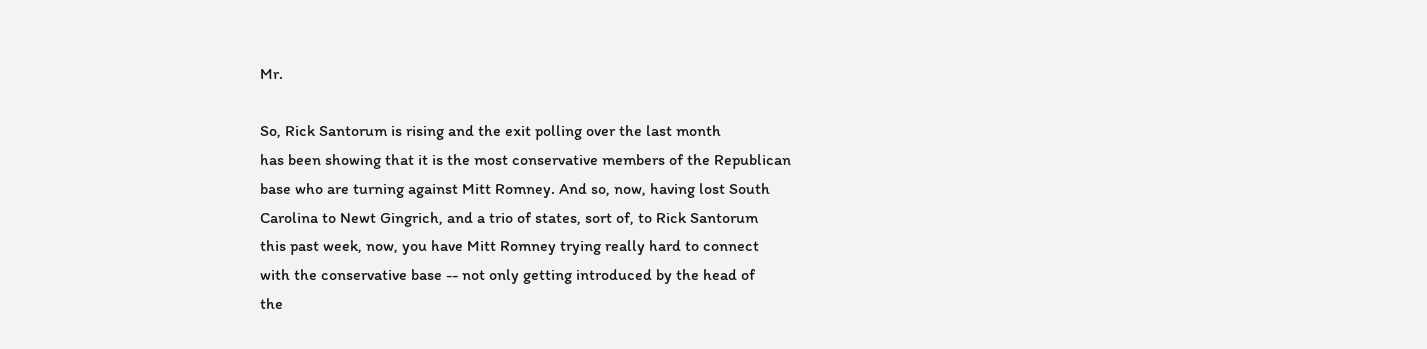Mr.

So, Rick Santorum is rising and the exit polling over the last month
has been showing that it is the most conservative members of the Republican
base who are turning against Mitt Romney. And so, now, having lost South
Carolina to Newt Gingrich, and a trio of states, sort of, to Rick Santorum
this past week, now, you have Mitt Romney trying really hard to connect
with the conservative base -- not only getting introduced by the head of
the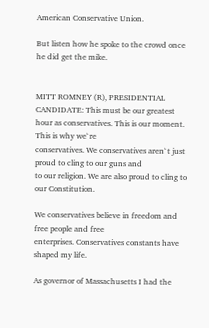American Conservative Union.

But listen how he spoke to the crowd once he did get the mike.


MITT ROMNEY (R), PRESIDENTIAL CANDIDATE: This must be our greatest
hour as conservatives. This is our moment. This is why we`re
conservatives. We conservatives aren`t just proud to cling to our guns and
to our religion. We are also proud to cling to our Constitution.

We conservatives believe in freedom and free people and free
enterprises. Conservatives constants have shaped my life.

As governor of Massachusetts I had the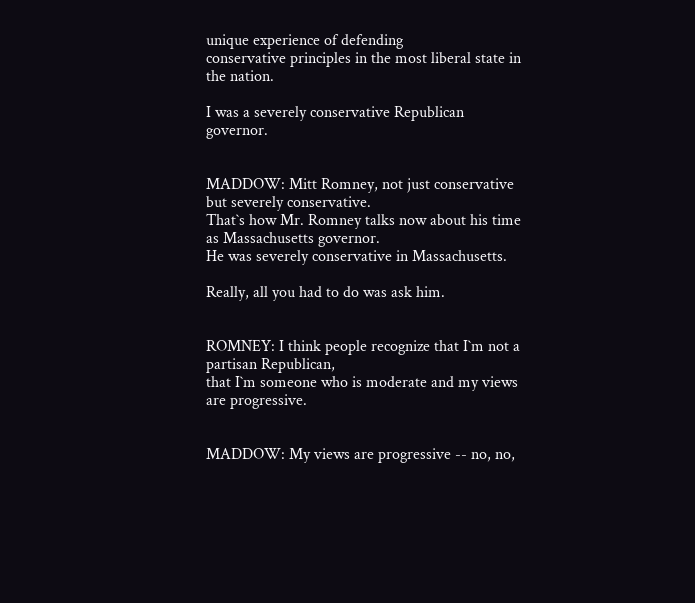unique experience of defending
conservative principles in the most liberal state in the nation.

I was a severely conservative Republican governor.


MADDOW: Mitt Romney, not just conservative but severely conservative.
That`s how Mr. Romney talks now about his time as Massachusetts governor.
He was severely conservative in Massachusetts.

Really, all you had to do was ask him.


ROMNEY: I think people recognize that I`m not a partisan Republican,
that I`m someone who is moderate and my views are progressive.


MADDOW: My views are progressive -- no, no,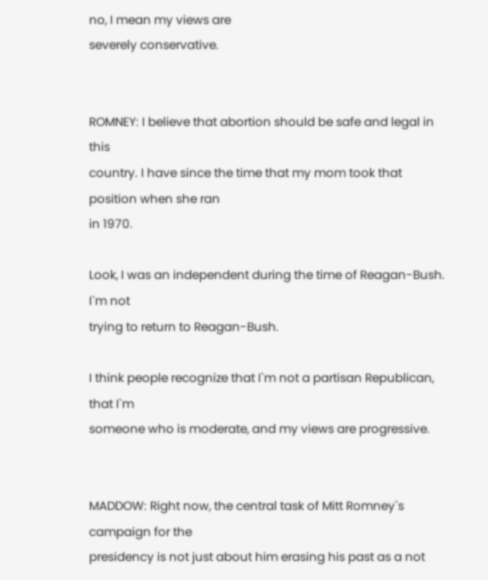no, I mean my views are
severely conservative.


ROMNEY: I believe that abortion should be safe and legal in this
country. I have since the time that my mom took that position when she ran
in 1970.

Look, I was an independent during the time of Reagan-Bush. I`m not
trying to return to Reagan-Bush.

I think people recognize that I`m not a partisan Republican, that I`m
someone who is moderate, and my views are progressive.


MADDOW: Right now, the central task of Mitt Romney`s campaign for the
presidency is not just about him erasing his past as a not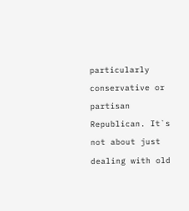particularly
conservative or partisan Republican. It`s not about just dealing with old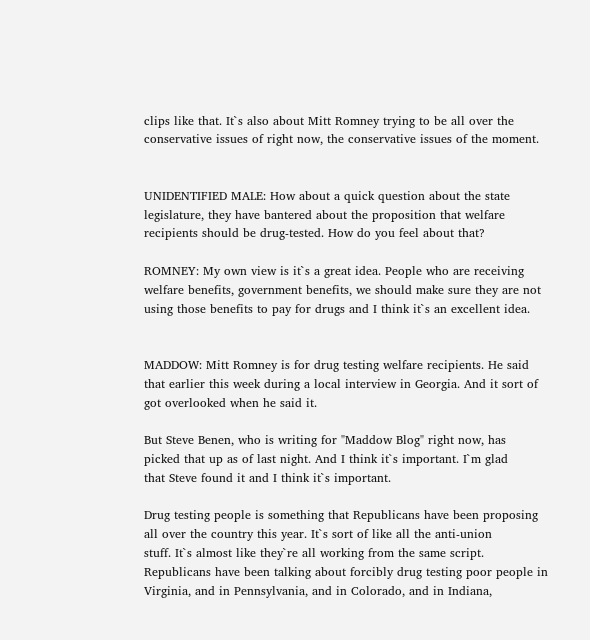clips like that. It`s also about Mitt Romney trying to be all over the
conservative issues of right now, the conservative issues of the moment.


UNIDENTIFIED MALE: How about a quick question about the state
legislature, they have bantered about the proposition that welfare
recipients should be drug-tested. How do you feel about that?

ROMNEY: My own view is it`s a great idea. People who are receiving
welfare benefits, government benefits, we should make sure they are not
using those benefits to pay for drugs and I think it`s an excellent idea.


MADDOW: Mitt Romney is for drug testing welfare recipients. He said
that earlier this week during a local interview in Georgia. And it sort of
got overlooked when he said it.

But Steve Benen, who is writing for "Maddow Blog" right now, has
picked that up as of last night. And I think it`s important. I`m glad
that Steve found it and I think it`s important.

Drug testing people is something that Republicans have been proposing
all over the country this year. It`s sort of like all the anti-union
stuff. It`s almost like they`re all working from the same script.
Republicans have been talking about forcibly drug testing poor people in
Virginia, and in Pennsylvania, and in Colorado, and in Indiana,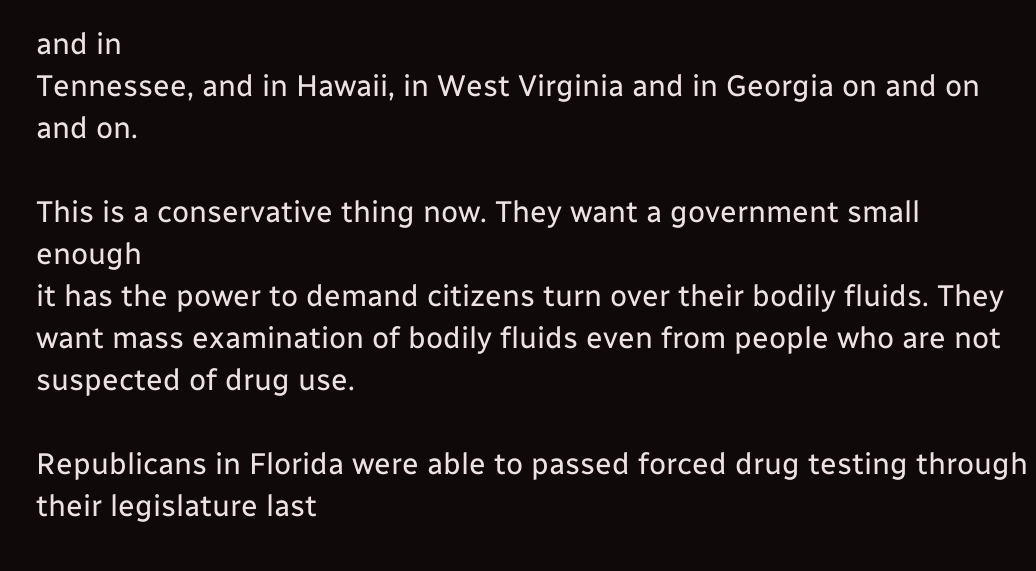and in
Tennessee, and in Hawaii, in West Virginia and in Georgia on and on and on.

This is a conservative thing now. They want a government small enough
it has the power to demand citizens turn over their bodily fluids. They
want mass examination of bodily fluids even from people who are not
suspected of drug use.

Republicans in Florida were able to passed forced drug testing through
their legislature last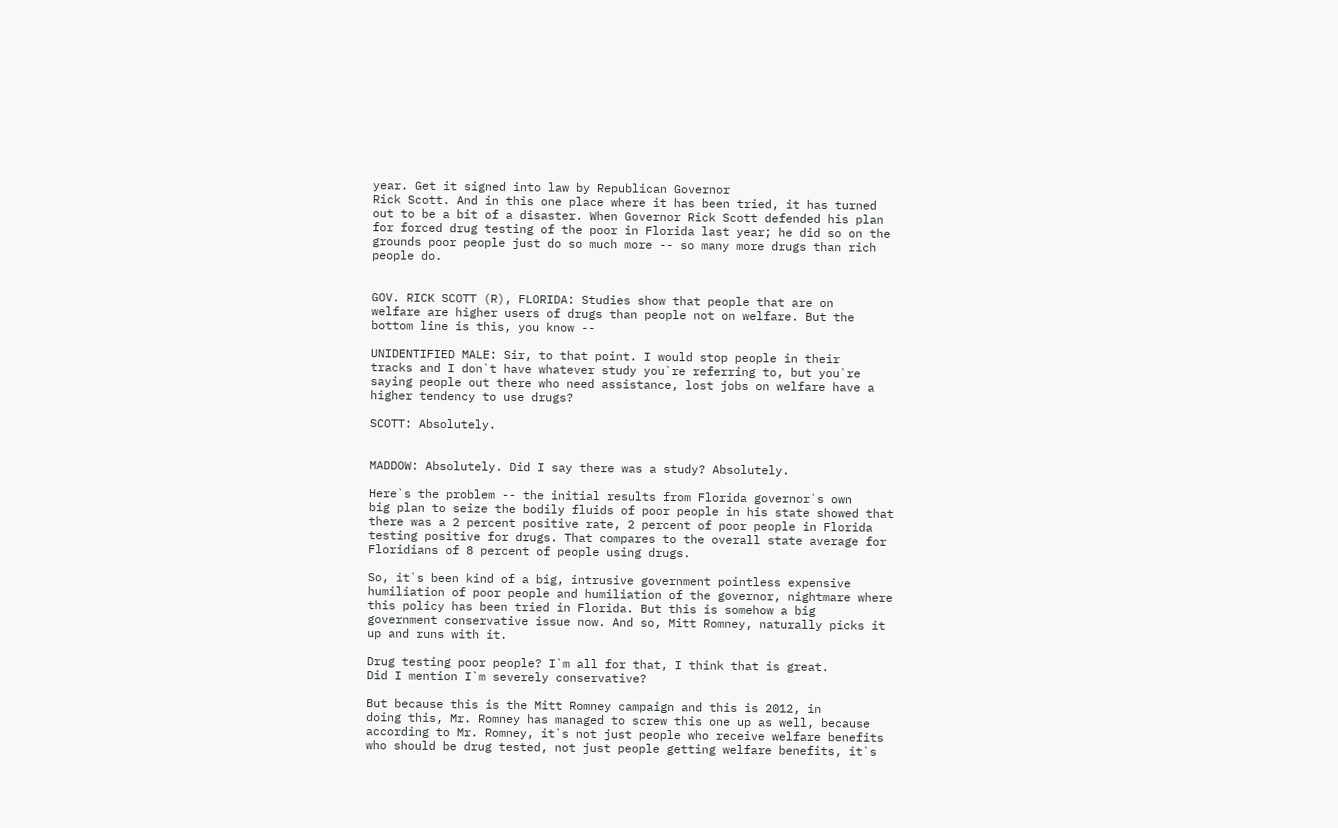year. Get it signed into law by Republican Governor
Rick Scott. And in this one place where it has been tried, it has turned
out to be a bit of a disaster. When Governor Rick Scott defended his plan
for forced drug testing of the poor in Florida last year; he did so on the
grounds poor people just do so much more -- so many more drugs than rich
people do.


GOV. RICK SCOTT (R), FLORIDA: Studies show that people that are on
welfare are higher users of drugs than people not on welfare. But the
bottom line is this, you know --

UNIDENTIFIED MALE: Sir, to that point. I would stop people in their
tracks and I don`t have whatever study you`re referring to, but you`re
saying people out there who need assistance, lost jobs on welfare have a
higher tendency to use drugs?

SCOTT: Absolutely.


MADDOW: Absolutely. Did I say there was a study? Absolutely.

Here`s the problem -- the initial results from Florida governor`s own
big plan to seize the bodily fluids of poor people in his state showed that
there was a 2 percent positive rate, 2 percent of poor people in Florida
testing positive for drugs. That compares to the overall state average for
Floridians of 8 percent of people using drugs.

So, it`s been kind of a big, intrusive government pointless expensive
humiliation of poor people and humiliation of the governor, nightmare where
this policy has been tried in Florida. But this is somehow a big
government conservative issue now. And so, Mitt Romney, naturally picks it
up and runs with it.

Drug testing poor people? I`m all for that, I think that is great.
Did I mention I`m severely conservative?

But because this is the Mitt Romney campaign and this is 2012, in
doing this, Mr. Romney has managed to screw this one up as well, because
according to Mr. Romney, it`s not just people who receive welfare benefits
who should be drug tested, not just people getting welfare benefits, it`s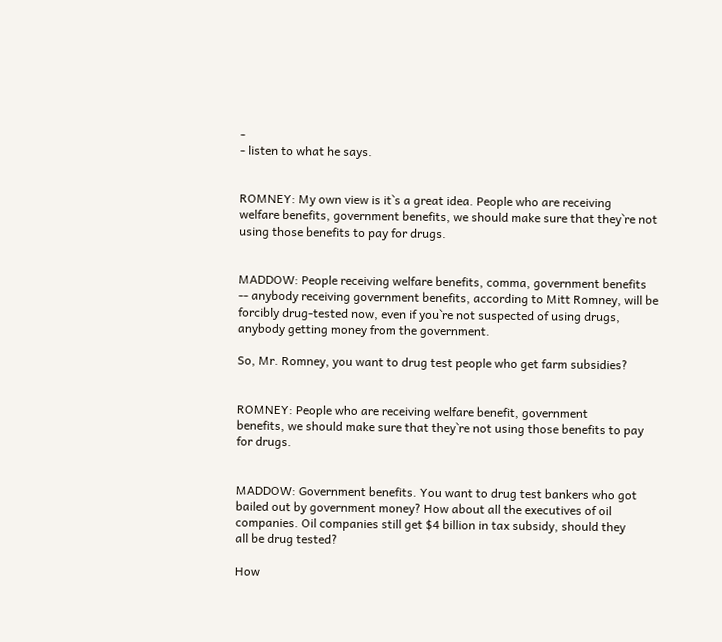-
- listen to what he says.


ROMNEY: My own view is it`s a great idea. People who are receiving
welfare benefits, government benefits, we should make sure that they`re not
using those benefits to pay for drugs.


MADDOW: People receiving welfare benefits, comma, government benefits
-- anybody receiving government benefits, according to Mitt Romney, will be
forcibly drug-tested now, even if you`re not suspected of using drugs,
anybody getting money from the government.

So, Mr. Romney, you want to drug test people who get farm subsidies?


ROMNEY: People who are receiving welfare benefit, government
benefits, we should make sure that they`re not using those benefits to pay
for drugs.


MADDOW: Government benefits. You want to drug test bankers who got
bailed out by government money? How about all the executives of oil
companies. Oil companies still get $4 billion in tax subsidy, should they
all be drug tested?

How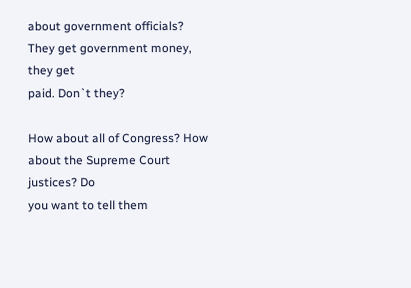about government officials? They get government money, they get
paid. Don`t they?

How about all of Congress? How about the Supreme Court justices? Do
you want to tell them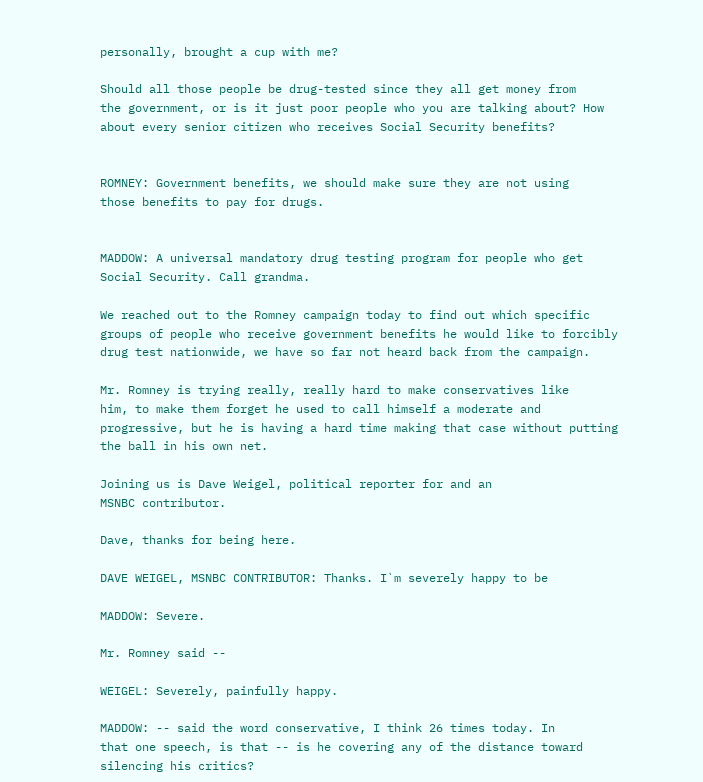personally, brought a cup with me?

Should all those people be drug-tested since they all get money from
the government, or is it just poor people who you are talking about? How
about every senior citizen who receives Social Security benefits?


ROMNEY: Government benefits, we should make sure they are not using
those benefits to pay for drugs.


MADDOW: A universal mandatory drug testing program for people who get
Social Security. Call grandma.

We reached out to the Romney campaign today to find out which specific
groups of people who receive government benefits he would like to forcibly
drug test nationwide, we have so far not heard back from the campaign.

Mr. Romney is trying really, really hard to make conservatives like
him, to make them forget he used to call himself a moderate and
progressive, but he is having a hard time making that case without putting
the ball in his own net.

Joining us is Dave Weigel, political reporter for and an
MSNBC contributor.

Dave, thanks for being here.

DAVE WEIGEL, MSNBC CONTRIBUTOR: Thanks. I`m severely happy to be

MADDOW: Severe.

Mr. Romney said --

WEIGEL: Severely, painfully happy.

MADDOW: -- said the word conservative, I think 26 times today. In
that one speech, is that -- is he covering any of the distance toward
silencing his critics?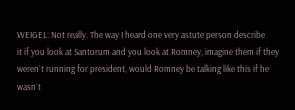WEIGEL: Not really. The way I heard one very astute person describe
it if you look at Santorum and you look at Romney, imagine them if they
weren`t running for president, would Romney be talking like this if he
wasn`t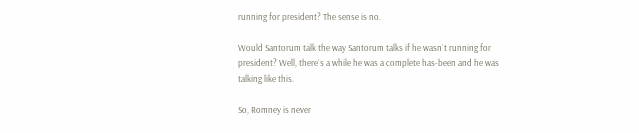running for president? The sense is no.

Would Santorum talk the way Santorum talks if he wasn`t running for
president? Well, there`s a while he was a complete has-been and he was
talking like this.

So, Romney is never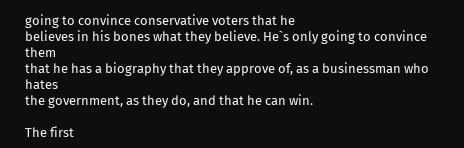going to convince conservative voters that he
believes in his bones what they believe. He`s only going to convince them
that he has a biography that they approve of, as a businessman who hates
the government, as they do, and that he can win.

The first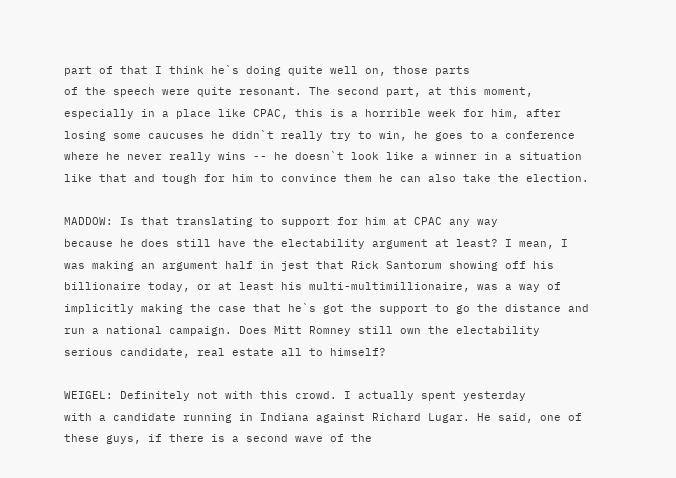part of that I think he`s doing quite well on, those parts
of the speech were quite resonant. The second part, at this moment,
especially in a place like CPAC, this is a horrible week for him, after
losing some caucuses he didn`t really try to win, he goes to a conference
where he never really wins -- he doesn`t look like a winner in a situation
like that and tough for him to convince them he can also take the election.

MADDOW: Is that translating to support for him at CPAC any way
because he does still have the electability argument at least? I mean, I
was making an argument half in jest that Rick Santorum showing off his
billionaire today, or at least his multi-multimillionaire, was a way of
implicitly making the case that he`s got the support to go the distance and
run a national campaign. Does Mitt Romney still own the electability
serious candidate, real estate all to himself?

WEIGEL: Definitely not with this crowd. I actually spent yesterday
with a candidate running in Indiana against Richard Lugar. He said, one of
these guys, if there is a second wave of the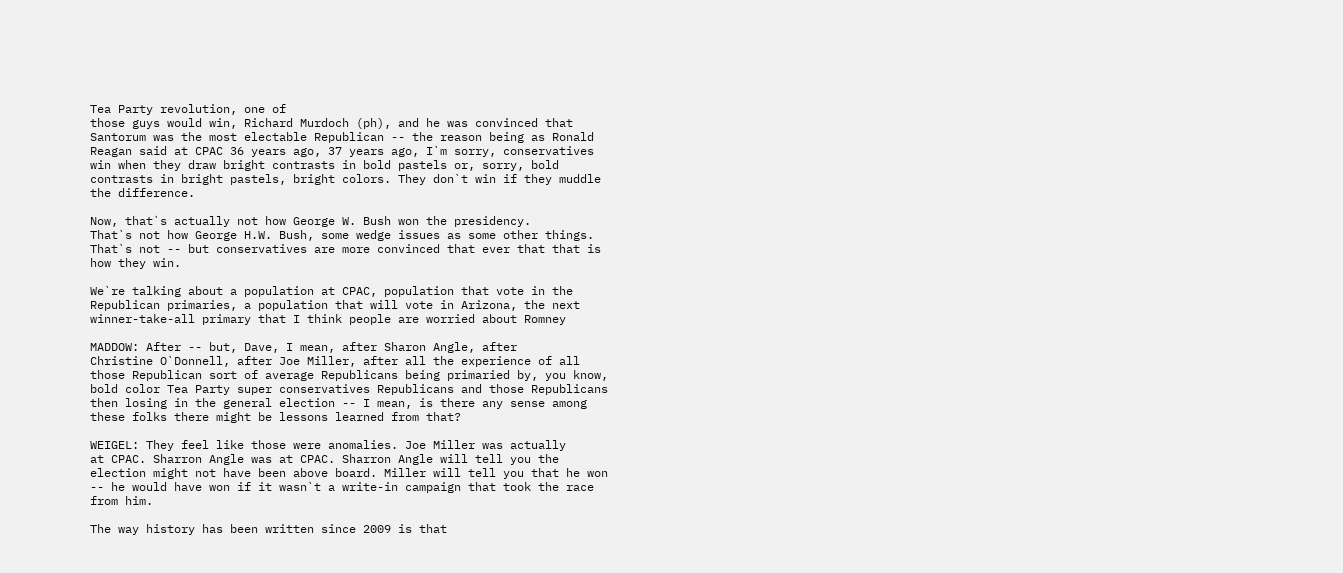Tea Party revolution, one of
those guys would win, Richard Murdoch (ph), and he was convinced that
Santorum was the most electable Republican -- the reason being as Ronald
Reagan said at CPAC 36 years ago, 37 years ago, I`m sorry, conservatives
win when they draw bright contrasts in bold pastels or, sorry, bold
contrasts in bright pastels, bright colors. They don`t win if they muddle
the difference.

Now, that`s actually not how George W. Bush won the presidency.
That`s not how George H.W. Bush, some wedge issues as some other things.
That`s not -- but conservatives are more convinced that ever that that is
how they win.

We`re talking about a population at CPAC, population that vote in the
Republican primaries, a population that will vote in Arizona, the next
winner-take-all primary that I think people are worried about Romney

MADDOW: After -- but, Dave, I mean, after Sharon Angle, after
Christine O`Donnell, after Joe Miller, after all the experience of all
those Republican sort of average Republicans being primaried by, you know,
bold color Tea Party super conservatives Republicans and those Republicans
then losing in the general election -- I mean, is there any sense among
these folks there might be lessons learned from that?

WEIGEL: They feel like those were anomalies. Joe Miller was actually
at CPAC. Sharron Angle was at CPAC. Sharron Angle will tell you the
election might not have been above board. Miller will tell you that he won
-- he would have won if it wasn`t a write-in campaign that took the race
from him.

The way history has been written since 2009 is that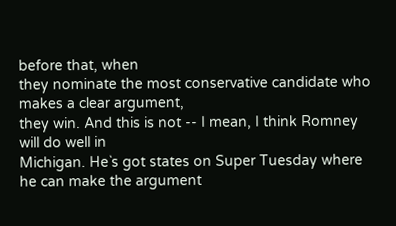before that, when
they nominate the most conservative candidate who makes a clear argument,
they win. And this is not -- I mean, I think Romney will do well in
Michigan. He`s got states on Super Tuesday where he can make the argument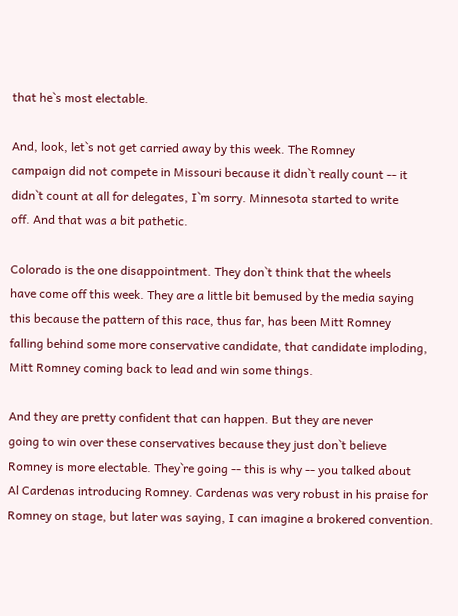that he`s most electable.

And, look, let`s not get carried away by this week. The Romney
campaign did not compete in Missouri because it didn`t really count -- it
didn`t count at all for delegates, I`m sorry. Minnesota started to write
off. And that was a bit pathetic.

Colorado is the one disappointment. They don`t think that the wheels
have come off this week. They are a little bit bemused by the media saying
this because the pattern of this race, thus far, has been Mitt Romney
falling behind some more conservative candidate, that candidate imploding,
Mitt Romney coming back to lead and win some things.

And they are pretty confident that can happen. But they are never
going to win over these conservatives because they just don`t believe
Romney is more electable. They`re going -- this is why -- you talked about
Al Cardenas introducing Romney. Cardenas was very robust in his praise for
Romney on stage, but later was saying, I can imagine a brokered convention.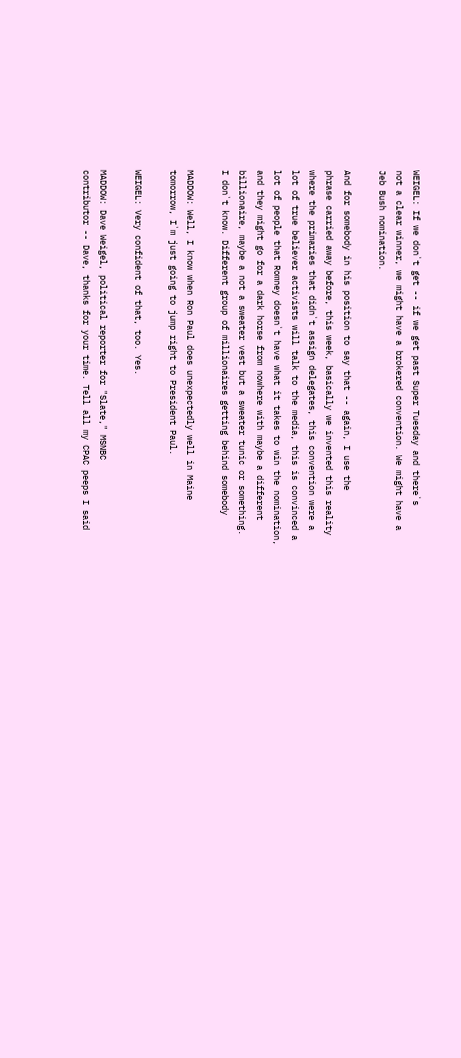WEIGEL: If we don`t get -- if we get past Super Tuesday and there`s
not a clear winner, we might have a brokered convention. We might have a
Jeb Bush nomination.

And for somebody in his position to say that -- again, I use the
phrase carried away before, this week, basically we invented this reality
where the primaries that didn`t assign delegates, this convention were a
lot of true believer activists will talk to the media, this is convinced a
lot of people that Romney doesn`t have what it takes to win the nomination,
and they might go for a dark horse from nowhere with maybe a different
billionaire, maybe a not a sweater vest but a sweater tunic or something.
I don`t know. Different group of millionaires getting behind somebody

MADDOW: Well, I know when Ron Paul does unexpectedly well in Maine
tomorrow, I`m just going to jump right to President Paul.

WEIGEL: Very confident of that, too. Yes.

MADDOW: Dave Weigel, political reporter for "Slate," MSNBC
contributor -- Dave, thanks for your time. Tell all my CPAC peeps I said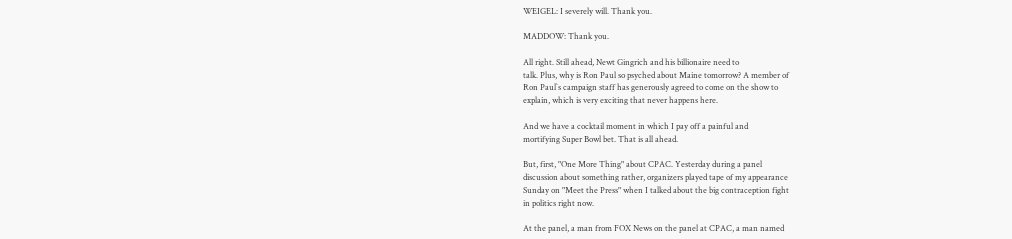WEIGEL: I severely will. Thank you.

MADDOW: Thank you.

All right. Still ahead, Newt Gingrich and his billionaire need to
talk. Plus, why is Ron Paul so psyched about Maine tomorrow? A member of
Ron Paul`s campaign staff has generously agreed to come on the show to
explain, which is very exciting that never happens here.

And we have a cocktail moment in which I pay off a painful and
mortifying Super Bowl bet. That is all ahead.

But, first, "One More Thing" about CPAC. Yesterday during a panel
discussion about something rather, organizers played tape of my appearance
Sunday on "Meet the Press" when I talked about the big contraception fight
in politics right now.

At the panel, a man from FOX News on the panel at CPAC, a man named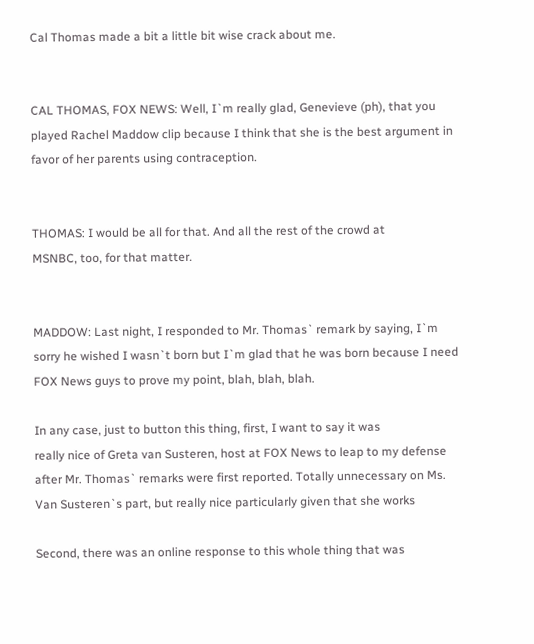Cal Thomas made a bit a little bit wise crack about me.


CAL THOMAS, FOX NEWS: Well, I`m really glad, Genevieve (ph), that you
played Rachel Maddow clip because I think that she is the best argument in
favor of her parents using contraception.


THOMAS: I would be all for that. And all the rest of the crowd at
MSNBC, too, for that matter.


MADDOW: Last night, I responded to Mr. Thomas` remark by saying, I`m
sorry he wished I wasn`t born but I`m glad that he was born because I need
FOX News guys to prove my point, blah, blah, blah.

In any case, just to button this thing, first, I want to say it was
really nice of Greta van Susteren, host at FOX News to leap to my defense
after Mr. Thomas` remarks were first reported. Totally unnecessary on Ms.
Van Susteren`s part, but really nice particularly given that she works

Second, there was an online response to this whole thing that was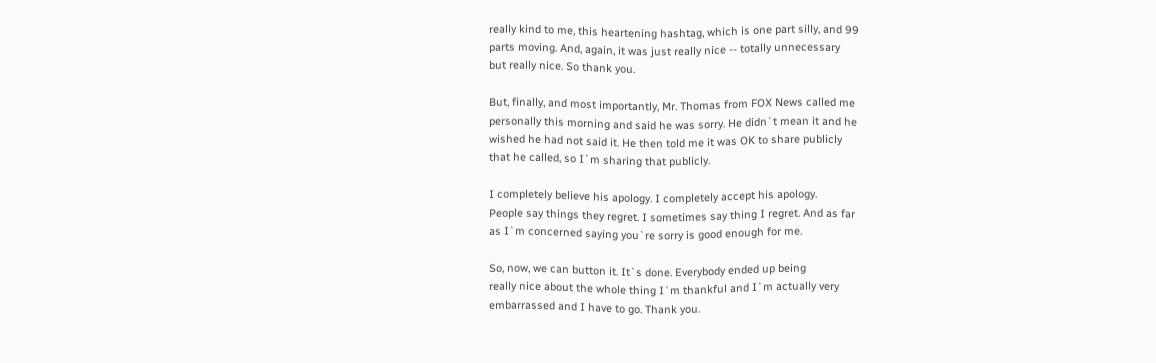really kind to me, this heartening hashtag, which is one part silly, and 99
parts moving. And, again, it was just really nice -- totally unnecessary
but really nice. So thank you.

But, finally, and most importantly, Mr. Thomas from FOX News called me
personally this morning and said he was sorry. He didn`t mean it and he
wished he had not said it. He then told me it was OK to share publicly
that he called, so I`m sharing that publicly.

I completely believe his apology. I completely accept his apology.
People say things they regret. I sometimes say thing I regret. And as far
as I`m concerned saying you`re sorry is good enough for me.

So, now, we can button it. It`s done. Everybody ended up being
really nice about the whole thing I`m thankful and I`m actually very
embarrassed and I have to go. Thank you.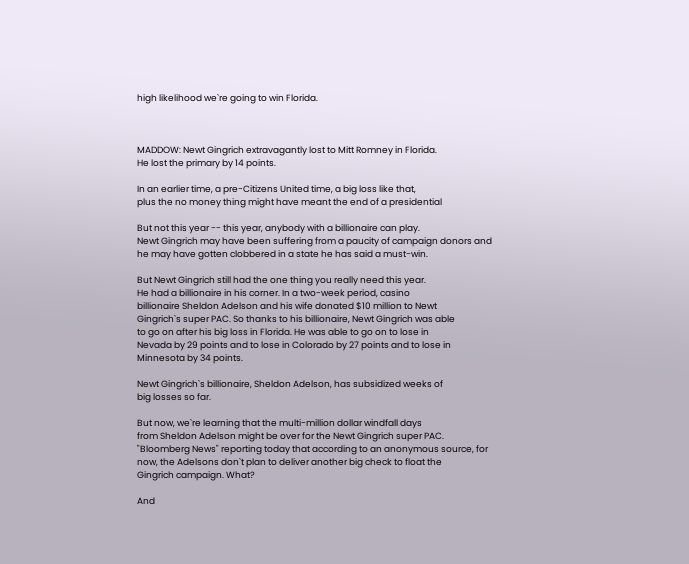high likelihood we`re going to win Florida.



MADDOW: Newt Gingrich extravagantly lost to Mitt Romney in Florida.
He lost the primary by 14 points.

In an earlier time, a pre-Citizens United time, a big loss like that,
plus the no money thing might have meant the end of a presidential

But not this year -- this year, anybody with a billionaire can play.
Newt Gingrich may have been suffering from a paucity of campaign donors and
he may have gotten clobbered in a state he has said a must-win.

But Newt Gingrich still had the one thing you really need this year.
He had a billionaire in his corner. In a two-week period, casino
billionaire Sheldon Adelson and his wife donated $10 million to Newt
Gingrich`s super PAC. So thanks to his billionaire, Newt Gingrich was able
to go on after his big loss in Florida. He was able to go on to lose in
Nevada by 29 points and to lose in Colorado by 27 points and to lose in
Minnesota by 34 points.

Newt Gingrich`s billionaire, Sheldon Adelson, has subsidized weeks of
big losses so far.

But now, we`re learning that the multi-million dollar windfall days
from Sheldon Adelson might be over for the Newt Gingrich super PAC.
"Bloomberg News" reporting today that according to an anonymous source, for
now, the Adelsons don`t plan to deliver another big check to float the
Gingrich campaign. What?

And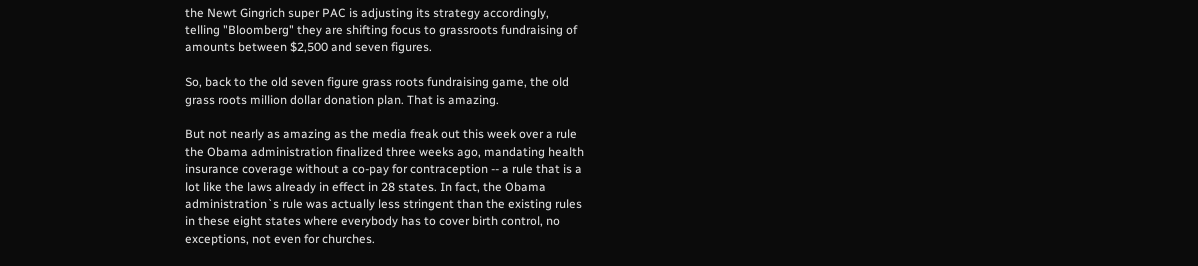the Newt Gingrich super PAC is adjusting its strategy accordingly,
telling "Bloomberg" they are shifting focus to grassroots fundraising of
amounts between $2,500 and seven figures.

So, back to the old seven figure grass roots fundraising game, the old
grass roots million dollar donation plan. That is amazing.

But not nearly as amazing as the media freak out this week over a rule
the Obama administration finalized three weeks ago, mandating health
insurance coverage without a co-pay for contraception -- a rule that is a
lot like the laws already in effect in 28 states. In fact, the Obama
administration`s rule was actually less stringent than the existing rules
in these eight states where everybody has to cover birth control, no
exceptions, not even for churches.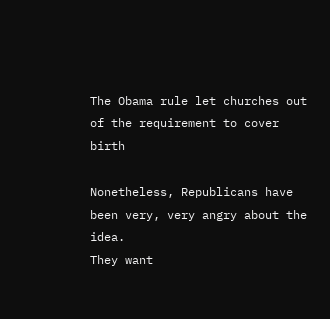The Obama rule let churches out of the requirement to cover birth

Nonetheless, Republicans have been very, very angry about the idea.
They want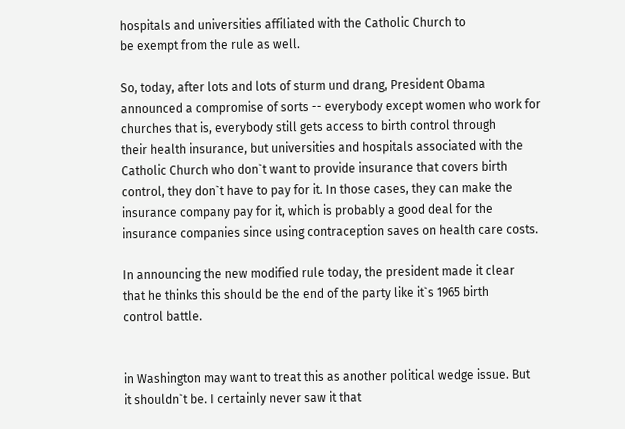hospitals and universities affiliated with the Catholic Church to
be exempt from the rule as well.

So, today, after lots and lots of sturm und drang, President Obama
announced a compromise of sorts -- everybody except women who work for
churches that is, everybody still gets access to birth control through
their health insurance, but universities and hospitals associated with the
Catholic Church who don`t want to provide insurance that covers birth
control, they don`t have to pay for it. In those cases, they can make the
insurance company pay for it, which is probably a good deal for the
insurance companies since using contraception saves on health care costs.

In announcing the new modified rule today, the president made it clear
that he thinks this should be the end of the party like it`s 1965 birth
control battle.


in Washington may want to treat this as another political wedge issue. But
it shouldn`t be. I certainly never saw it that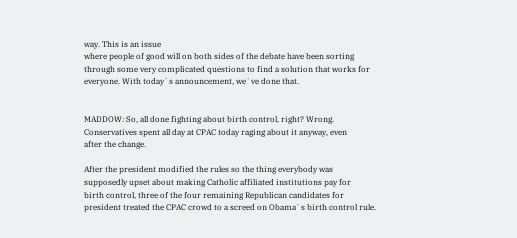way. This is an issue
where people of good will on both sides of the debate have been sorting
through some very complicated questions to find a solution that works for
everyone. With today`s announcement, we`ve done that.


MADDOW: So, all done fighting about birth control, right? Wrong.
Conservatives spent all day at CPAC today raging about it anyway, even
after the change.

After the president modified the rules so the thing everybody was
supposedly upset about making Catholic affiliated institutions pay for
birth control, three of the four remaining Republican candidates for
president treated the CPAC crowd to a screed on Obama`s birth control rule.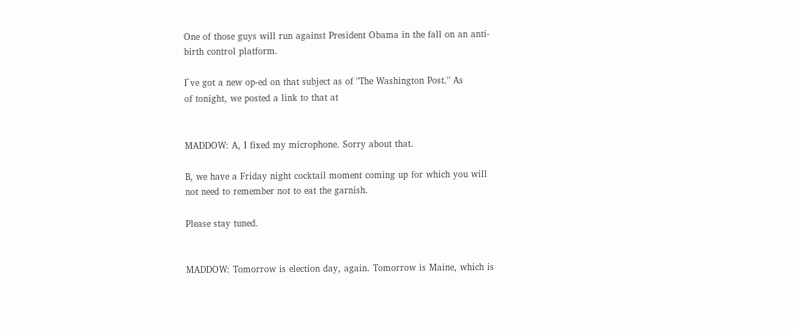One of those guys will run against President Obama in the fall on an anti-
birth control platform.

I`ve got a new op-ed on that subject as of "The Washington Post." As
of tonight, we posted a link to that at


MADDOW: A, I fixed my microphone. Sorry about that.

B, we have a Friday night cocktail moment coming up for which you will
not need to remember not to eat the garnish.

Please stay tuned.


MADDOW: Tomorrow is election day, again. Tomorrow is Maine, which is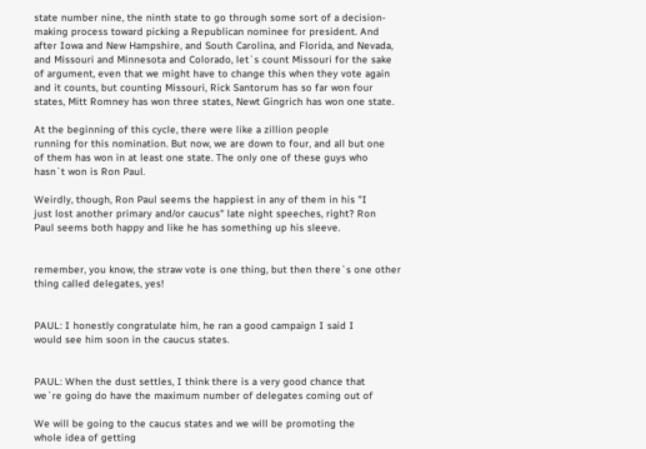state number nine, the ninth state to go through some sort of a decision-
making process toward picking a Republican nominee for president. And
after Iowa and New Hampshire, and South Carolina, and Florida, and Nevada,
and Missouri and Minnesota and Colorado, let`s count Missouri for the sake
of argument, even that we might have to change this when they vote again
and it counts, but counting Missouri, Rick Santorum has so far won four
states, Mitt Romney has won three states, Newt Gingrich has won one state.

At the beginning of this cycle, there were like a zillion people
running for this nomination. But now, we are down to four, and all but one
of them has won in at least one state. The only one of these guys who
hasn`t won is Ron Paul.

Weirdly, though, Ron Paul seems the happiest in any of them in his "I
just lost another primary and/or caucus" late night speeches, right? Ron
Paul seems both happy and like he has something up his sleeve.


remember, you know, the straw vote is one thing, but then there`s one other
thing called delegates, yes!


PAUL: I honestly congratulate him, he ran a good campaign I said I
would see him soon in the caucus states.


PAUL: When the dust settles, I think there is a very good chance that
we`re going do have the maximum number of delegates coming out of

We will be going to the caucus states and we will be promoting the
whole idea of getting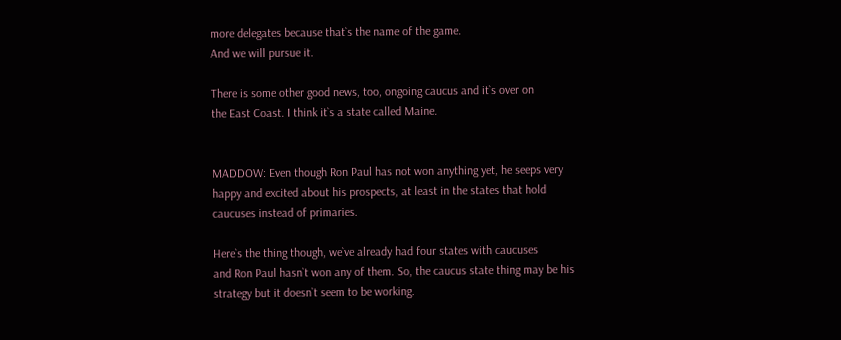more delegates because that`s the name of the game.
And we will pursue it.

There is some other good news, too, ongoing caucus and it`s over on
the East Coast. I think it`s a state called Maine.


MADDOW: Even though Ron Paul has not won anything yet, he seeps very
happy and excited about his prospects, at least in the states that hold
caucuses instead of primaries.

Here`s the thing though, we`ve already had four states with caucuses
and Ron Paul hasn`t won any of them. So, the caucus state thing may be his
strategy but it doesn`t seem to be working.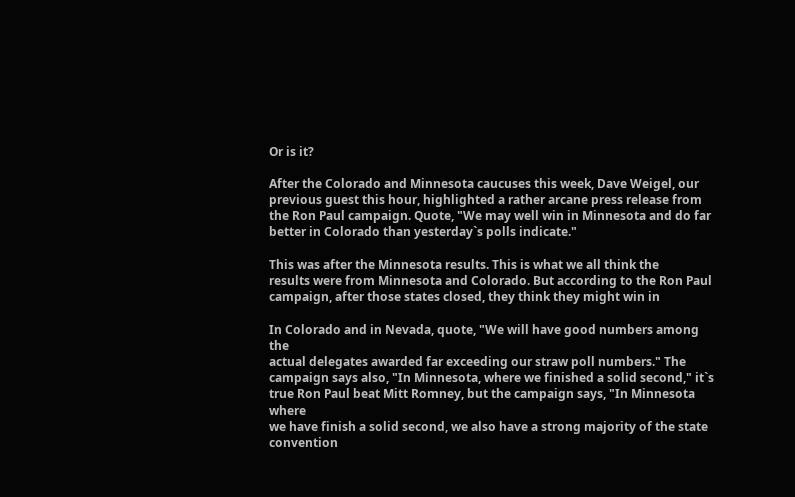Or is it?

After the Colorado and Minnesota caucuses this week, Dave Weigel, our
previous guest this hour, highlighted a rather arcane press release from
the Ron Paul campaign. Quote, "We may well win in Minnesota and do far
better in Colorado than yesterday`s polls indicate."

This was after the Minnesota results. This is what we all think the
results were from Minnesota and Colorado. But according to the Ron Paul
campaign, after those states closed, they think they might win in

In Colorado and in Nevada, quote, "We will have good numbers among the
actual delegates awarded far exceeding our straw poll numbers." The
campaign says also, "In Minnesota, where we finished a solid second," it`s
true Ron Paul beat Mitt Romney, but the campaign says, "In Minnesota where
we have finish a solid second, we also have a strong majority of the state
convention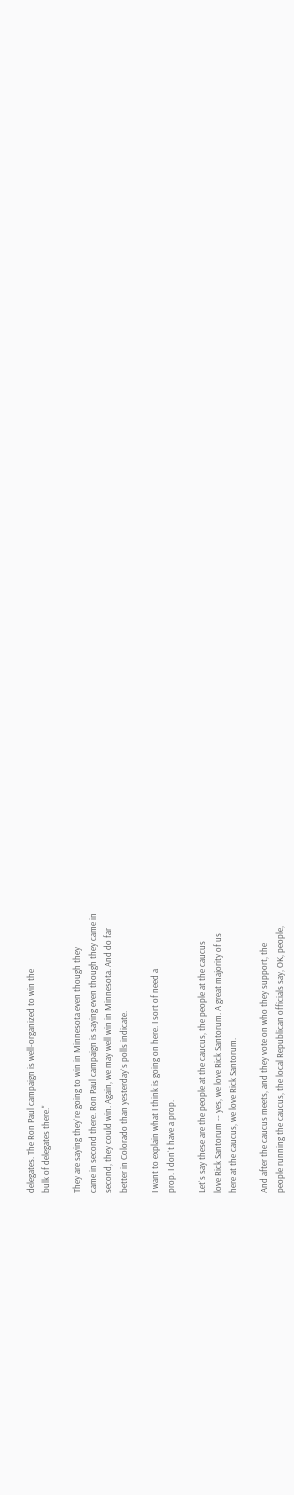delegates. The Ron Paul campaign is well-organized to win the
bulk of delegates there."

They are saying they`re going to win in Minnesota even though they
came in second there. Ron Paul campaign is saying even though they came in
second, they could win. Again, we may well win in Minnesota. And do far
better in Colorado than yesterday`s polls indicate.

I want to explain what I think is going on here. I sort of need a
prop. I don`t have a prop.

Let`s say these are the people at the caucus, the people at the caucus
love Rick Santorum -- yes, we love Rick Santorum. A great majority of us
here at the caucus, we love Rick Santorum.

And after the caucus meets, and they vote on who they support, the
people running the caucus, the local Republican officials say, OK, people,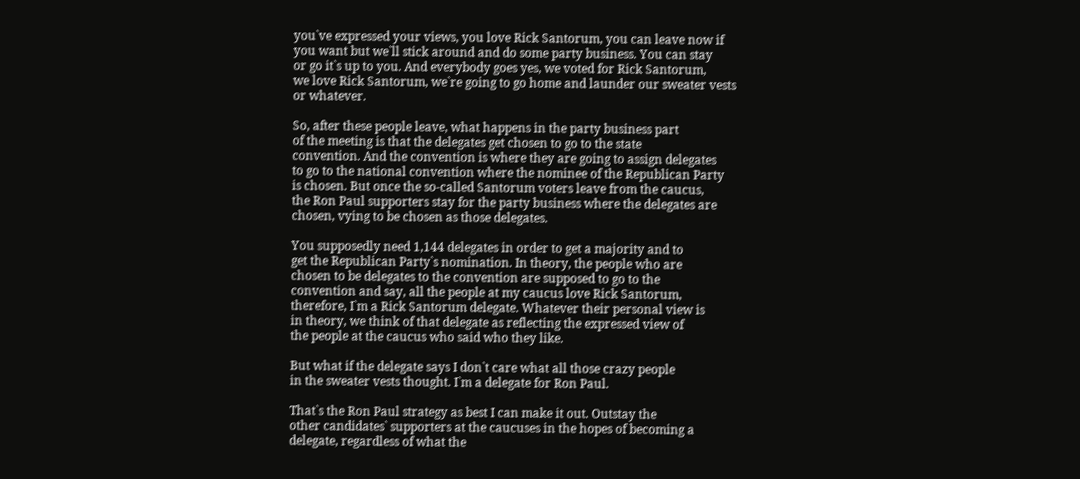you`ve expressed your views, you love Rick Santorum, you can leave now if
you want but we`ll stick around and do some party business. You can stay
or go it`s up to you. And everybody goes yes, we voted for Rick Santorum,
we love Rick Santorum, we`re going to go home and launder our sweater vests
or whatever.

So, after these people leave, what happens in the party business part
of the meeting is that the delegates get chosen to go to the state
convention. And the convention is where they are going to assign delegates
to go to the national convention where the nominee of the Republican Party
is chosen. But once the so-called Santorum voters leave from the caucus,
the Ron Paul supporters stay for the party business where the delegates are
chosen, vying to be chosen as those delegates.

You supposedly need 1,144 delegates in order to get a majority and to
get the Republican Party`s nomination. In theory, the people who are
chosen to be delegates to the convention are supposed to go to the
convention and say, all the people at my caucus love Rick Santorum,
therefore, I`m a Rick Santorum delegate. Whatever their personal view is
in theory, we think of that delegate as reflecting the expressed view of
the people at the caucus who said who they like.

But what if the delegate says I don`t care what all those crazy people
in the sweater vests thought. I`m a delegate for Ron Paul.

That`s the Ron Paul strategy as best I can make it out. Outstay the
other candidates` supporters at the caucuses in the hopes of becoming a
delegate, regardless of what the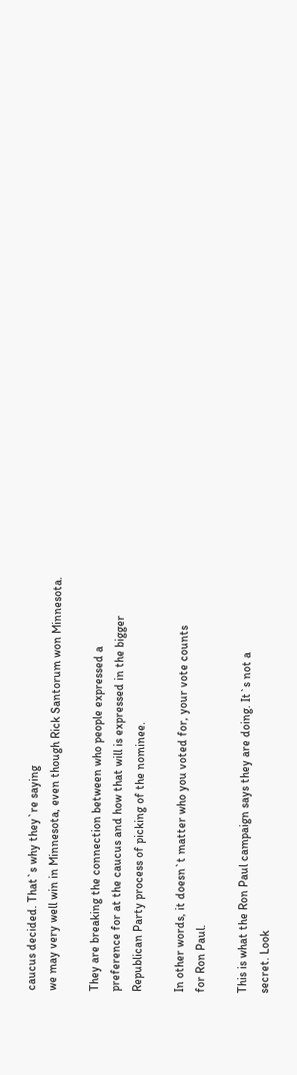caucus decided. That`s why they`re saying
we may very well win in Minnesota, even though Rick Santorum won Minnesota.

They are breaking the connection between who people expressed a
preference for at the caucus and how that will is expressed in the bigger
Republican Party process of picking of the nominee.

In other words, it doesn`t matter who you voted for, your vote counts
for Ron Paul.

This is what the Ron Paul campaign says they are doing. It`s not a
secret. Look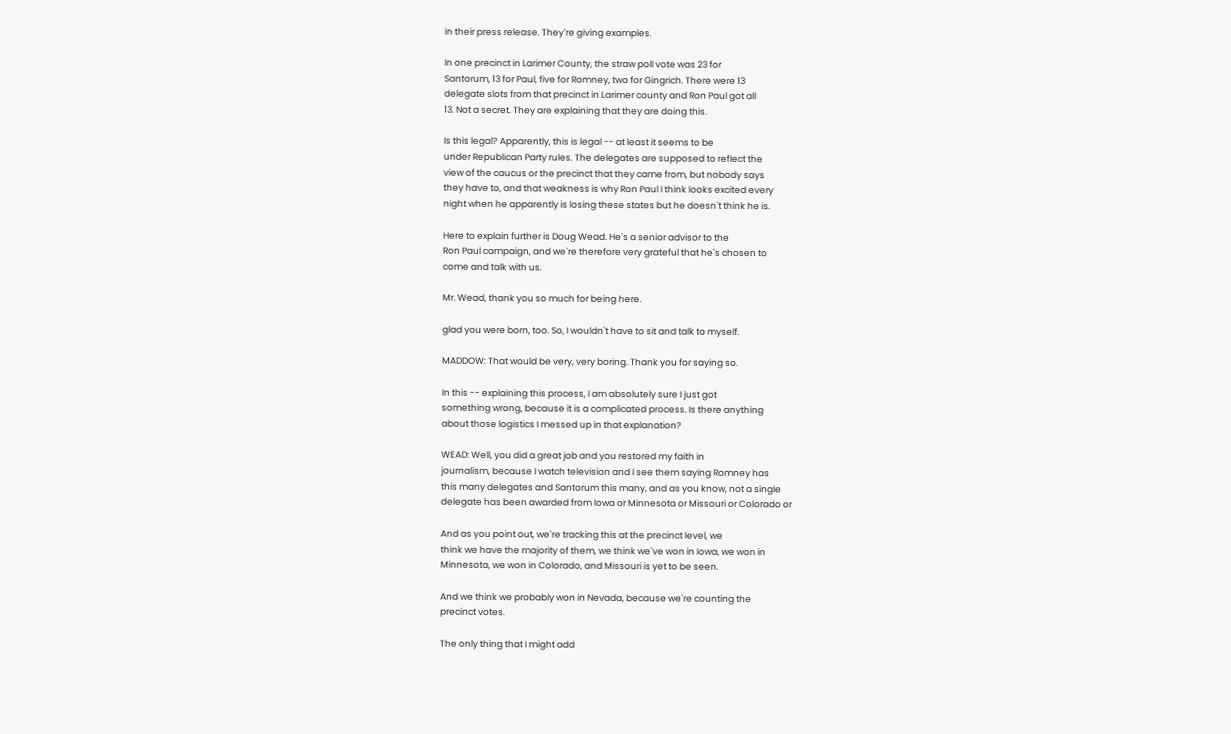in their press release. They`re giving examples.

In one precinct in Larimer County, the straw poll vote was 23 for
Santorum, 13 for Paul, five for Romney, two for Gingrich. There were 13
delegate slots from that precinct in Larimer county and Ron Paul got all
13. Not a secret. They are explaining that they are doing this.

Is this legal? Apparently, this is legal -- at least it seems to be
under Republican Party rules. The delegates are supposed to reflect the
view of the caucus or the precinct that they came from, but nobody says
they have to, and that weakness is why Ron Paul I think looks excited every
night when he apparently is losing these states but he doesn`t think he is.

Here to explain further is Doug Wead. He`s a senior advisor to the
Ron Paul campaign, and we`re therefore very grateful that he`s chosen to
come and talk with us.

Mr. Wead, thank you so much for being here.

glad you were born, too. So, I wouldn`t have to sit and talk to myself.

MADDOW: That would be very, very boring. Thank you for saying so.

In this -- explaining this process, I am absolutely sure I just got
something wrong, because it is a complicated process. Is there anything
about those logistics I messed up in that explanation?

WEAD: Well, you did a great job and you restored my faith in
journalism, because I watch television and I see them saying Romney has
this many delegates and Santorum this many, and as you know, not a single
delegate has been awarded from Iowa or Minnesota or Missouri or Colorado or

And as you point out, we`re tracking this at the precinct level, we
think we have the majority of them, we think we`ve won in Iowa, we won in
Minnesota, we won in Colorado, and Missouri is yet to be seen.

And we think we probably won in Nevada, because we`re counting the
precinct votes.

The only thing that I might add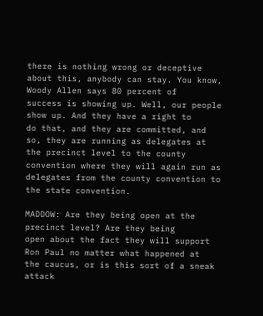there is nothing wrong or deceptive
about this, anybody can stay. You know, Woody Allen says 80 percent of
success is showing up. Well, our people show up. And they have a right to
do that, and they are committed, and so, they are running as delegates at
the precinct level to the county convention where they will again run as
delegates from the county convention to the state convention.

MADDOW: Are they being open at the precinct level? Are they being
open about the fact they will support Ron Paul no matter what happened at
the caucus, or is this sort of a sneak attack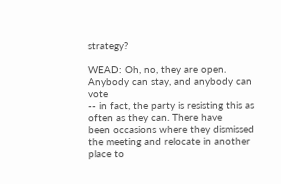strategy?

WEAD: Oh, no, they are open. Anybody can stay, and anybody can vote
-- in fact, the party is resisting this as often as they can. There have
been occasions where they dismissed the meeting and relocate in another
place to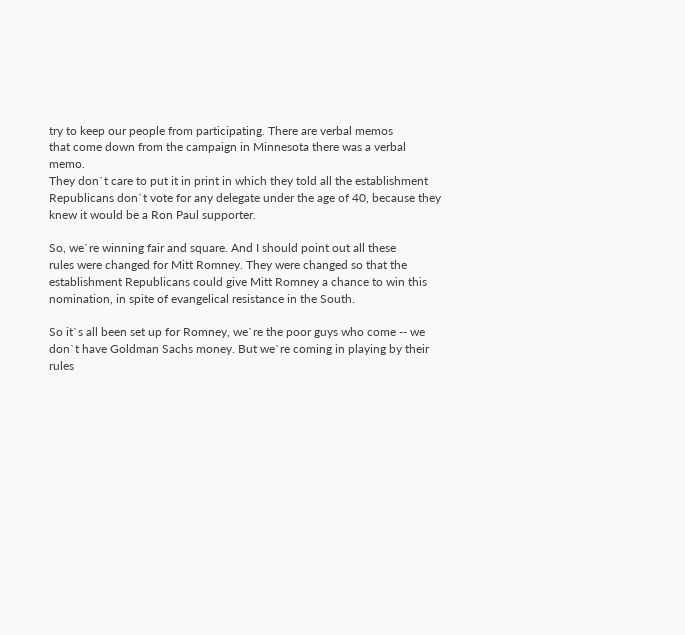try to keep our people from participating. There are verbal memos
that come down from the campaign in Minnesota there was a verbal memo.
They don`t care to put it in print in which they told all the establishment
Republicans don`t vote for any delegate under the age of 40, because they
knew it would be a Ron Paul supporter.

So, we`re winning fair and square. And I should point out all these
rules were changed for Mitt Romney. They were changed so that the
establishment Republicans could give Mitt Romney a chance to win this
nomination, in spite of evangelical resistance in the South.

So it`s all been set up for Romney, we`re the poor guys who come -- we
don`t have Goldman Sachs money. But we`re coming in playing by their rules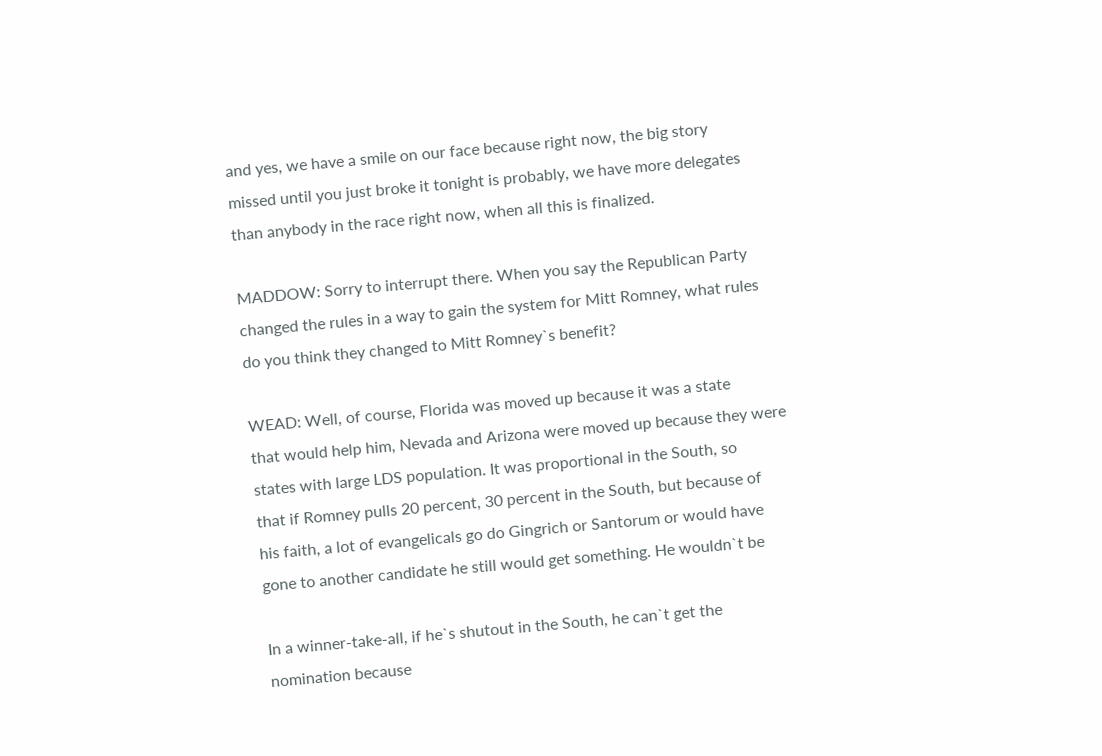and yes, we have a smile on our face because right now, the big story
missed until you just broke it tonight is probably, we have more delegates
than anybody in the race right now, when all this is finalized.

MADDOW: Sorry to interrupt there. When you say the Republican Party
changed the rules in a way to gain the system for Mitt Romney, what rules
do you think they changed to Mitt Romney`s benefit?

WEAD: Well, of course, Florida was moved up because it was a state
that would help him, Nevada and Arizona were moved up because they were
states with large LDS population. It was proportional in the South, so
that if Romney pulls 20 percent, 30 percent in the South, but because of
his faith, a lot of evangelicals go do Gingrich or Santorum or would have
gone to another candidate he still would get something. He wouldn`t be

In a winner-take-all, if he`s shutout in the South, he can`t get the
nomination because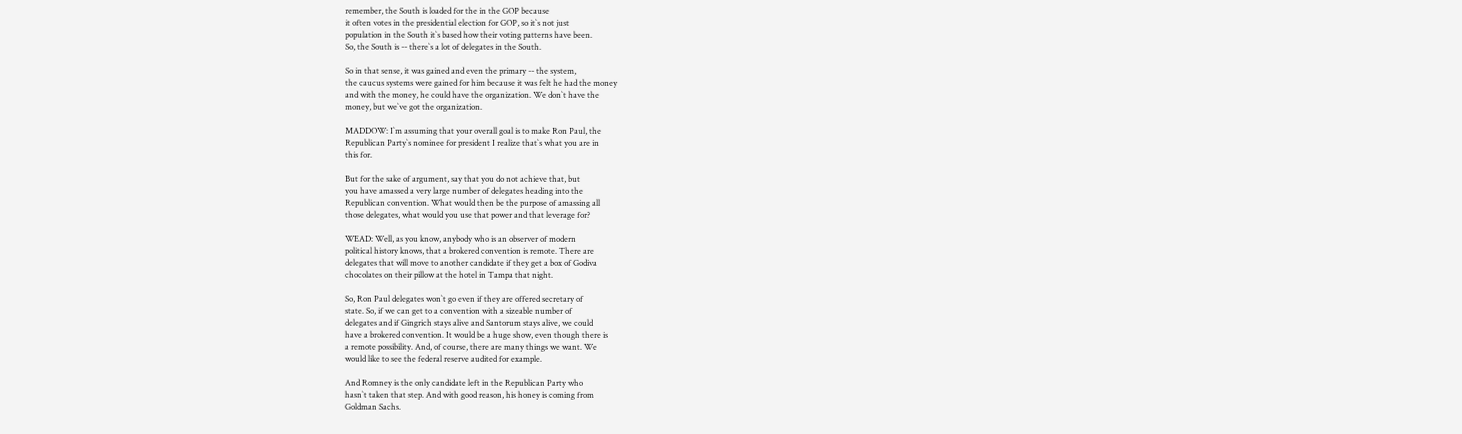remember, the South is loaded for the in the GOP because
it often votes in the presidential election for GOP, so it`s not just
population in the South it`s based how their voting patterns have been.
So, the South is -- there`s a lot of delegates in the South.

So in that sense, it was gained and even the primary -- the system,
the caucus systems were gained for him because it was felt he had the money
and with the money, he could have the organization. We don`t have the
money, but we`ve got the organization.

MADDOW: I`m assuming that your overall goal is to make Ron Paul, the
Republican Party`s nominee for president I realize that`s what you are in
this for.

But for the sake of argument, say that you do not achieve that, but
you have amassed a very large number of delegates heading into the
Republican convention. What would then be the purpose of amassing all
those delegates, what would you use that power and that leverage for?

WEAD: Well, as you know, anybody who is an observer of modern
political history knows, that a brokered convention is remote. There are
delegates that will move to another candidate if they get a box of Godiva
chocolates on their pillow at the hotel in Tampa that night.

So, Ron Paul delegates won`t go even if they are offered secretary of
state. So, if we can get to a convention with a sizeable number of
delegates and if Gingrich stays alive and Santorum stays alive, we could
have a brokered convention. It would be a huge show, even though there is
a remote possibility. And, of course, there are many things we want. We
would like to see the federal reserve audited for example.

And Romney is the only candidate left in the Republican Party who
hasn`t taken that step. And with good reason, his honey is coming from
Goldman Sachs.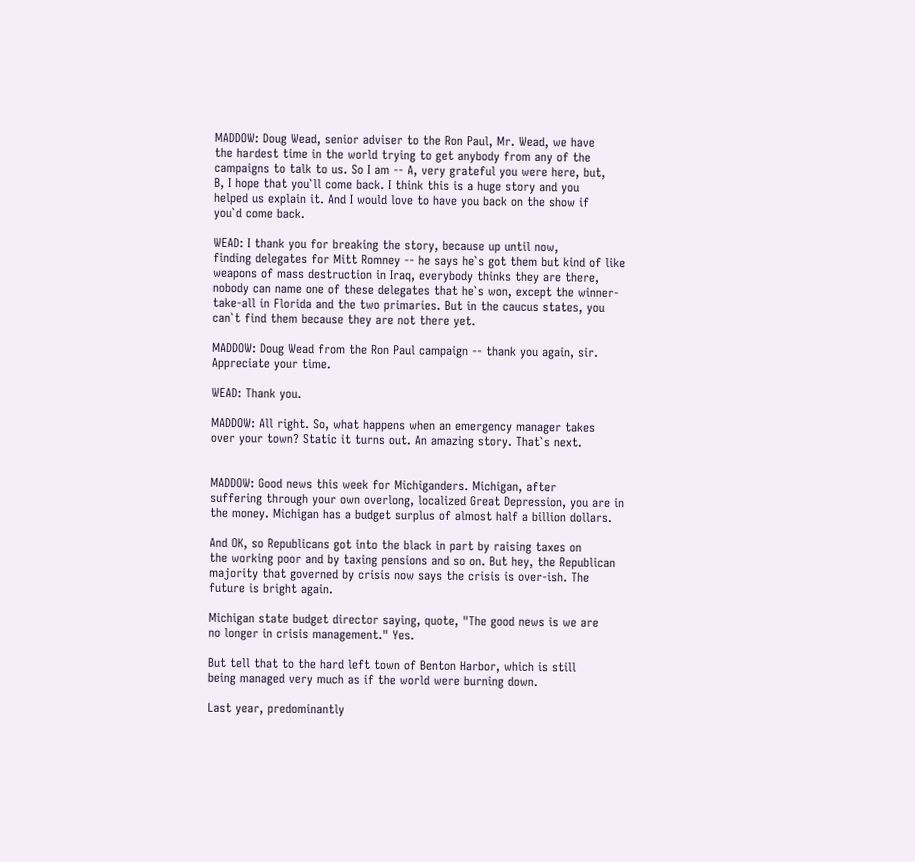MADDOW: Doug Wead, senior adviser to the Ron Paul, Mr. Wead, we have
the hardest time in the world trying to get anybody from any of the
campaigns to talk to us. So I am -- A, very grateful you were here, but,
B, I hope that you`ll come back. I think this is a huge story and you
helped us explain it. And I would love to have you back on the show if
you`d come back.

WEAD: I thank you for breaking the story, because up until now,
finding delegates for Mitt Romney -- he says he`s got them but kind of like
weapons of mass destruction in Iraq, everybody thinks they are there,
nobody can name one of these delegates that he`s won, except the winner-
take-all in Florida and the two primaries. But in the caucus states, you
can`t find them because they are not there yet.

MADDOW: Doug Wead from the Ron Paul campaign -- thank you again, sir.
Appreciate your time.

WEAD: Thank you.

MADDOW: All right. So, what happens when an emergency manager takes
over your town? Static it turns out. An amazing story. That`s next.


MADDOW: Good news this week for Michiganders. Michigan, after
suffering through your own overlong, localized Great Depression, you are in
the money. Michigan has a budget surplus of almost half a billion dollars.

And OK, so Republicans got into the black in part by raising taxes on
the working poor and by taxing pensions and so on. But hey, the Republican
majority that governed by crisis now says the crisis is over-ish. The
future is bright again.

Michigan state budget director saying, quote, "The good news is we are
no longer in crisis management." Yes.

But tell that to the hard left town of Benton Harbor, which is still
being managed very much as if the world were burning down.

Last year, predominantly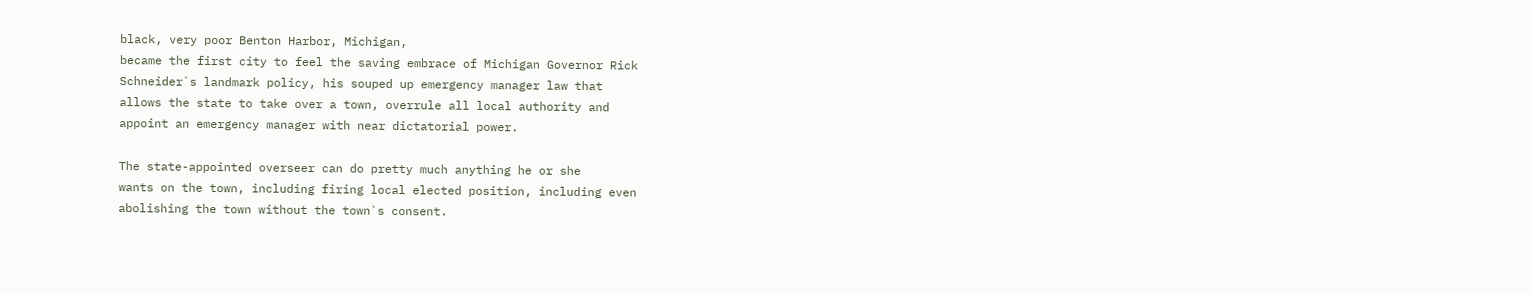black, very poor Benton Harbor, Michigan,
became the first city to feel the saving embrace of Michigan Governor Rick
Schneider`s landmark policy, his souped up emergency manager law that
allows the state to take over a town, overrule all local authority and
appoint an emergency manager with near dictatorial power.

The state-appointed overseer can do pretty much anything he or she
wants on the town, including firing local elected position, including even
abolishing the town without the town`s consent.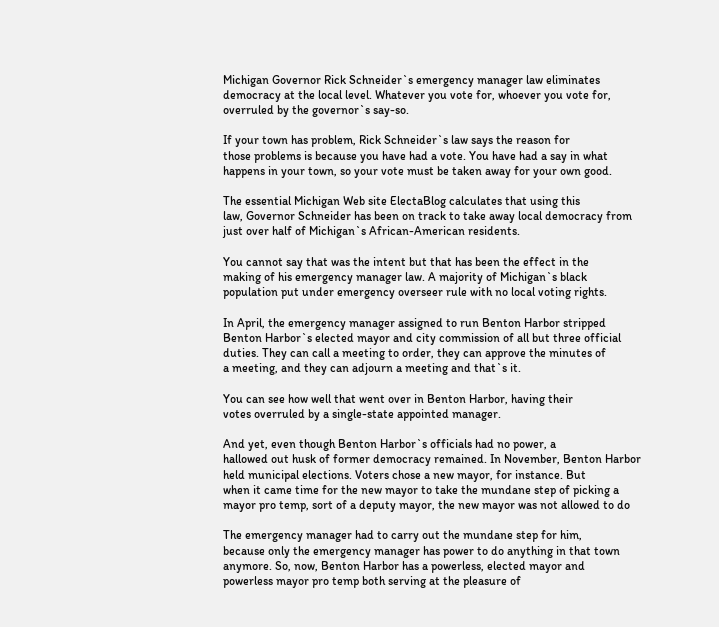Michigan Governor Rick Schneider`s emergency manager law eliminates
democracy at the local level. Whatever you vote for, whoever you vote for,
overruled by the governor`s say-so.

If your town has problem, Rick Schneider`s law says the reason for
those problems is because you have had a vote. You have had a say in what
happens in your town, so your vote must be taken away for your own good.

The essential Michigan Web site ElectaBlog calculates that using this
law, Governor Schneider has been on track to take away local democracy from
just over half of Michigan`s African-American residents.

You cannot say that was the intent but that has been the effect in the
making of his emergency manager law. A majority of Michigan`s black
population put under emergency overseer rule with no local voting rights.

In April, the emergency manager assigned to run Benton Harbor stripped
Benton Harbor`s elected mayor and city commission of all but three official
duties. They can call a meeting to order, they can approve the minutes of
a meeting, and they can adjourn a meeting and that`s it.

You can see how well that went over in Benton Harbor, having their
votes overruled by a single-state appointed manager.

And yet, even though Benton Harbor`s officials had no power, a
hallowed out husk of former democracy remained. In November, Benton Harbor
held municipal elections. Voters chose a new mayor, for instance. But
when it came time for the new mayor to take the mundane step of picking a
mayor pro temp, sort of a deputy mayor, the new mayor was not allowed to do

The emergency manager had to carry out the mundane step for him,
because only the emergency manager has power to do anything in that town
anymore. So, now, Benton Harbor has a powerless, elected mayor and
powerless mayor pro temp both serving at the pleasure of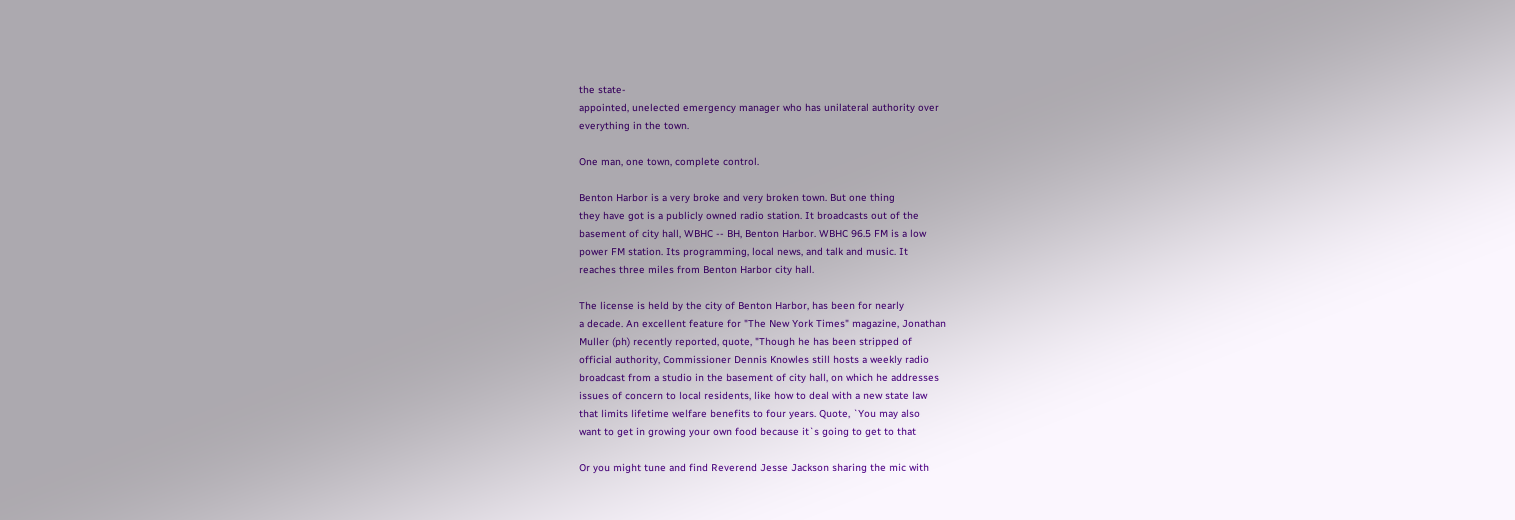the state-
appointed, unelected emergency manager who has unilateral authority over
everything in the town.

One man, one town, complete control.

Benton Harbor is a very broke and very broken town. But one thing
they have got is a publicly owned radio station. It broadcasts out of the
basement of city hall, WBHC -- BH, Benton Harbor. WBHC 96.5 FM is a low
power FM station. Its programming, local news, and talk and music. It
reaches three miles from Benton Harbor city hall.

The license is held by the city of Benton Harbor, has been for nearly
a decade. An excellent feature for "The New York Times" magazine, Jonathan
Muller (ph) recently reported, quote, "Though he has been stripped of
official authority, Commissioner Dennis Knowles still hosts a weekly radio
broadcast from a studio in the basement of city hall, on which he addresses
issues of concern to local residents, like how to deal with a new state law
that limits lifetime welfare benefits to four years. Quote, `You may also
want to get in growing your own food because it`s going to get to that

Or you might tune and find Reverend Jesse Jackson sharing the mic with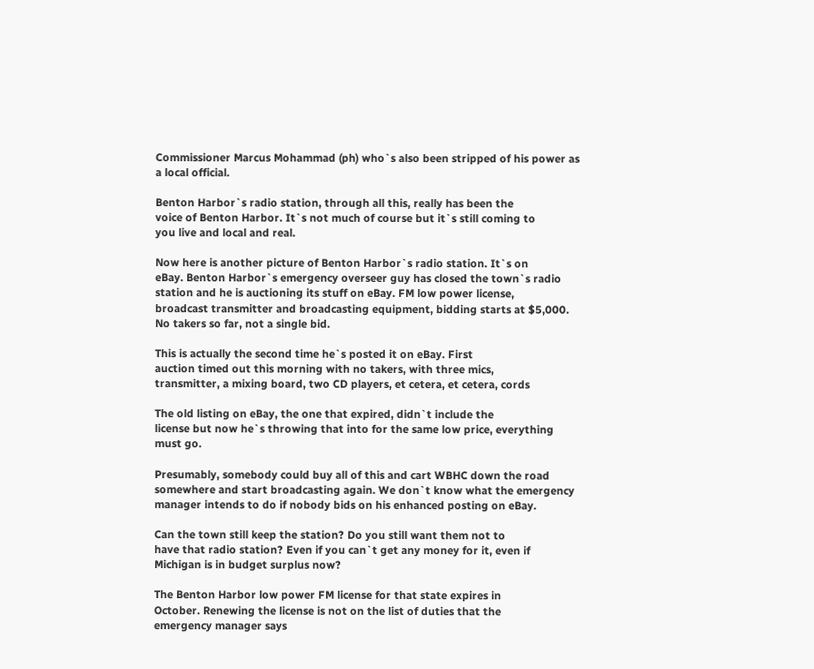Commissioner Marcus Mohammad (ph) who`s also been stripped of his power as
a local official.

Benton Harbor`s radio station, through all this, really has been the
voice of Benton Harbor. It`s not much of course but it`s still coming to
you live and local and real.

Now here is another picture of Benton Harbor`s radio station. It`s on
eBay. Benton Harbor`s emergency overseer guy has closed the town`s radio
station and he is auctioning its stuff on eBay. FM low power license,
broadcast transmitter and broadcasting equipment, bidding starts at $5,000.
No takers so far, not a single bid.

This is actually the second time he`s posted it on eBay. First
auction timed out this morning with no takers, with three mics,
transmitter, a mixing board, two CD players, et cetera, et cetera, cords

The old listing on eBay, the one that expired, didn`t include the
license but now he`s throwing that into for the same low price, everything
must go.

Presumably, somebody could buy all of this and cart WBHC down the road
somewhere and start broadcasting again. We don`t know what the emergency
manager intends to do if nobody bids on his enhanced posting on eBay.

Can the town still keep the station? Do you still want them not to
have that radio station? Even if you can`t get any money for it, even if
Michigan is in budget surplus now?

The Benton Harbor low power FM license for that state expires in
October. Renewing the license is not on the list of duties that the
emergency manager says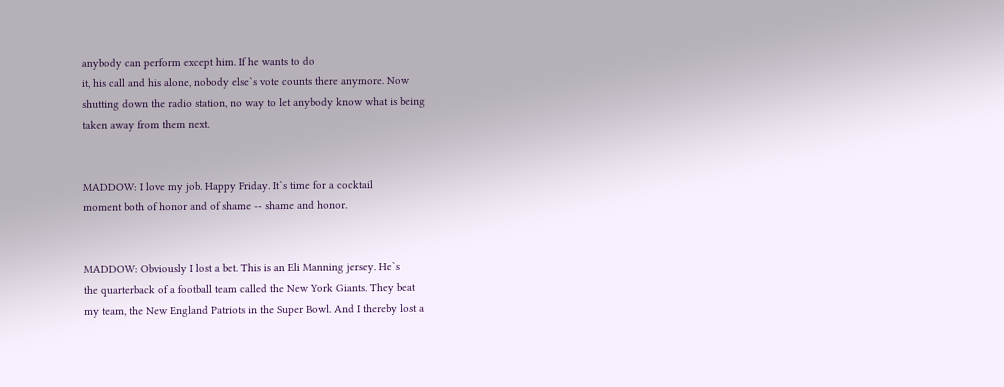anybody can perform except him. If he wants to do
it, his call and his alone, nobody else`s vote counts there anymore. Now
shutting down the radio station, no way to let anybody know what is being
taken away from them next.


MADDOW: I love my job. Happy Friday. It`s time for a cocktail
moment both of honor and of shame -- shame and honor.


MADDOW: Obviously I lost a bet. This is an Eli Manning jersey. He`s
the quarterback of a football team called the New York Giants. They beat
my team, the New England Patriots in the Super Bowl. And I thereby lost a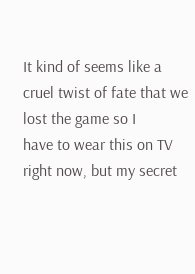It kind of seems like a cruel twist of fate that we lost the game so I
have to wear this on TV right now, but my secret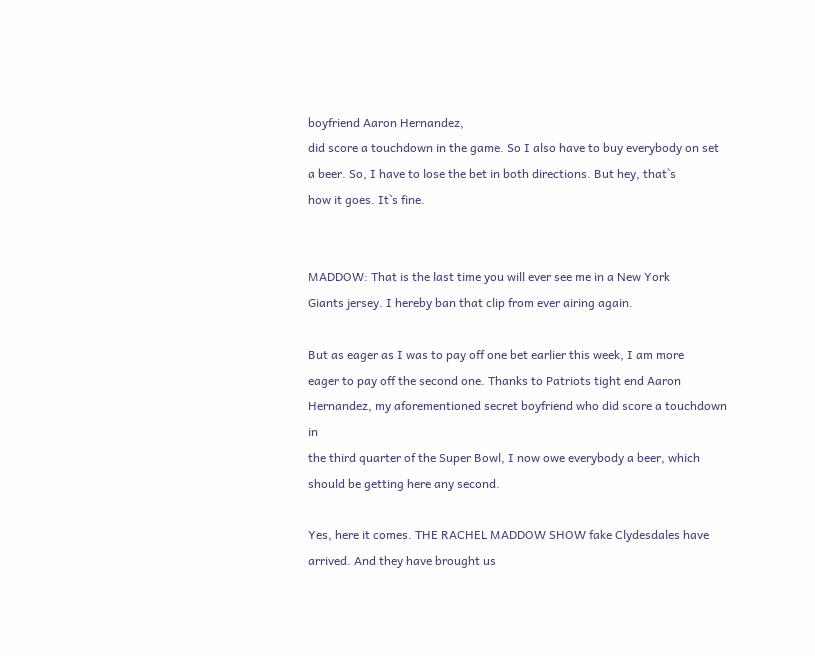boyfriend Aaron Hernandez,
did score a touchdown in the game. So I also have to buy everybody on set
a beer. So, I have to lose the bet in both directions. But hey, that`s
how it goes. It`s fine.


MADDOW: That is the last time you will ever see me in a New York
Giants jersey. I hereby ban that clip from ever airing again.

But as eager as I was to pay off one bet earlier this week, I am more
eager to pay off the second one. Thanks to Patriots tight end Aaron
Hernandez, my aforementioned secret boyfriend who did score a touchdown in
the third quarter of the Super Bowl, I now owe everybody a beer, which
should be getting here any second.

Yes, here it comes. THE RACHEL MADDOW SHOW fake Clydesdales have
arrived. And they have brought us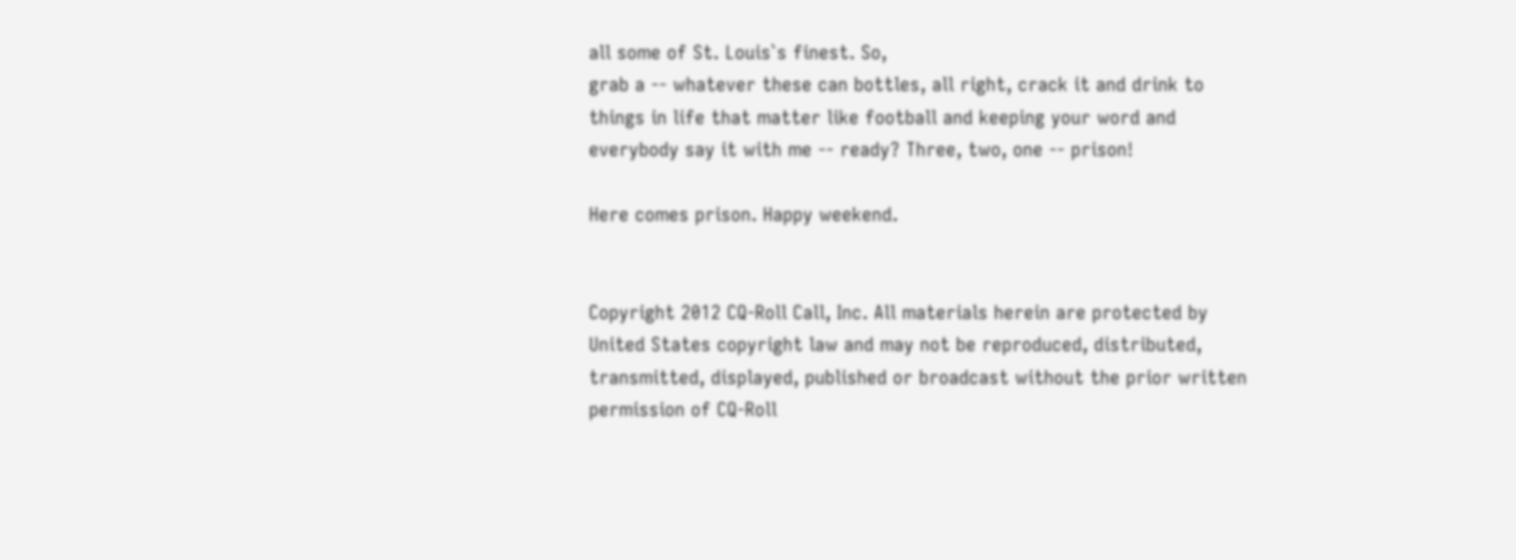all some of St. Louis`s finest. So,
grab a -- whatever these can bottles, all right, crack it and drink to
things in life that matter like football and keeping your word and
everybody say it with me -- ready? Three, two, one -- prison!

Here comes prison. Happy weekend.


Copyright 2012 CQ-Roll Call, Inc. All materials herein are protected by
United States copyright law and may not be reproduced, distributed,
transmitted, displayed, published or broadcast without the prior written
permission of CQ-Roll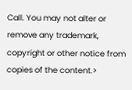Call. You may not alter or remove any trademark,
copyright or other notice from copies of the content.>